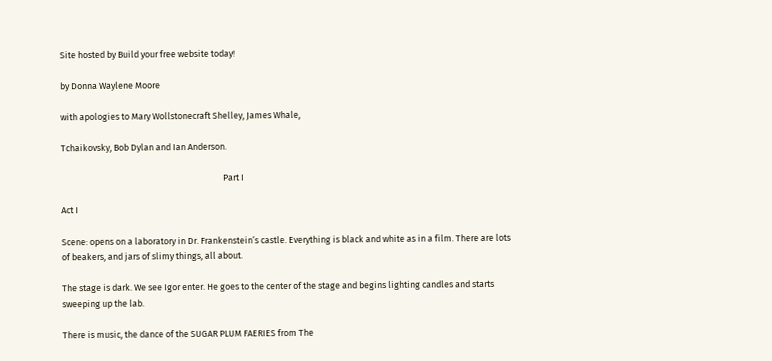Site hosted by Build your free website today!

by Donna Waylene Moore

with apologies to Mary Wollstonecraft Shelley, James Whale,

Tchaikovsky, Bob Dylan and Ian Anderson.

                                                                                 Part I

Act I

Scene: opens on a laboratory in Dr. Frankenstein’s castle. Everything is black and white as in a film. There are lots of beakers, and jars of slimy things, all about.

The stage is dark. We see Igor enter. He goes to the center of the stage and begins lighting candles and starts sweeping up the lab.

There is music, the dance of the SUGAR PLUM FAERIES from The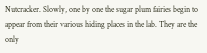Nutcracker. Slowly, one by one the sugar plum fairies begin to appear from their various hiding places in the lab. They are the only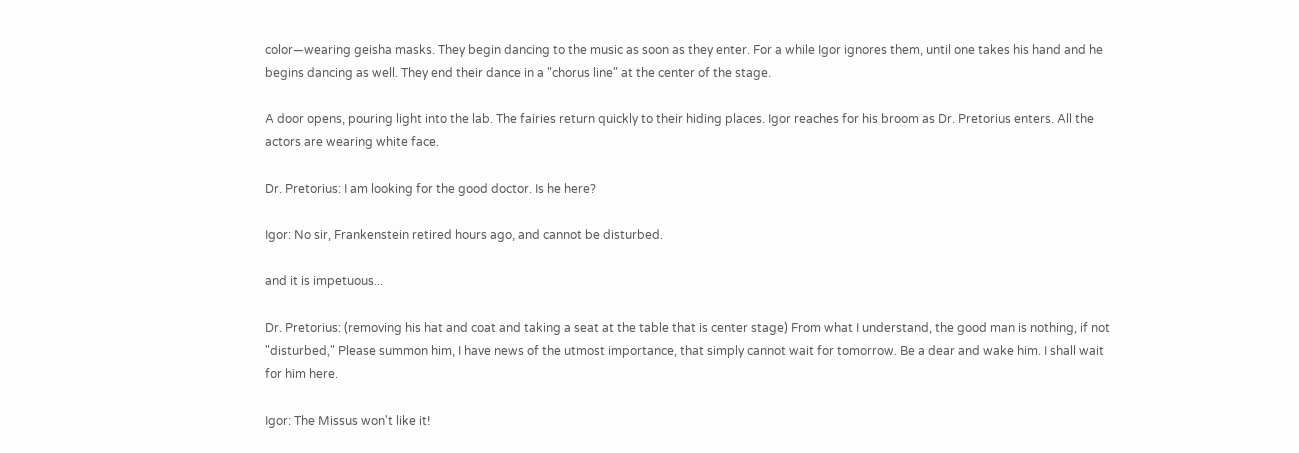color—wearing geisha masks. They begin dancing to the music as soon as they enter. For a while Igor ignores them, until one takes his hand and he begins dancing as well. They end their dance in a "chorus line" at the center of the stage.

A door opens, pouring light into the lab. The fairies return quickly to their hiding places. Igor reaches for his broom as Dr. Pretorius enters. All the actors are wearing white face.

Dr. Pretorius: I am looking for the good doctor. Is he here?

Igor: No sir, Frankenstein retired hours ago, and cannot be disturbed.

and it is impetuous...

Dr. Pretorius: (removing his hat and coat and taking a seat at the table that is center stage) From what I understand, the good man is nothing, if not "disturbed," Please summon him, I have news of the utmost importance, that simply cannot wait for tomorrow. Be a dear and wake him. I shall wait for him here.

Igor: The Missus won't like it!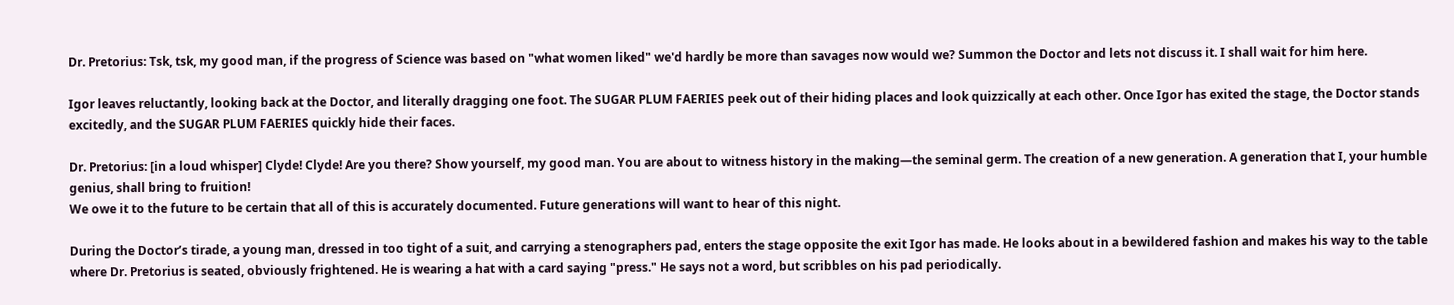Dr. Pretorius: Tsk, tsk, my good man, if the progress of Science was based on "what women liked" we'd hardly be more than savages now would we? Summon the Doctor and lets not discuss it. I shall wait for him here.

Igor leaves reluctantly, looking back at the Doctor, and literally dragging one foot. The SUGAR PLUM FAERIES peek out of their hiding places and look quizzically at each other. Once Igor has exited the stage, the Doctor stands excitedly, and the SUGAR PLUM FAERIES quickly hide their faces.

Dr. Pretorius: [in a loud whisper] Clyde! Clyde! Are you there? Show yourself, my good man. You are about to witness history in the making—the seminal germ. The creation of a new generation. A generation that I, your humble genius, shall bring to fruition!
We owe it to the future to be certain that all of this is accurately documented. Future generations will want to hear of this night.

During the Doctor’s tirade, a young man, dressed in too tight of a suit, and carrying a stenographers pad, enters the stage opposite the exit Igor has made. He looks about in a bewildered fashion and makes his way to the table where Dr. Pretorius is seated, obviously frightened. He is wearing a hat with a card saying "press." He says not a word, but scribbles on his pad periodically.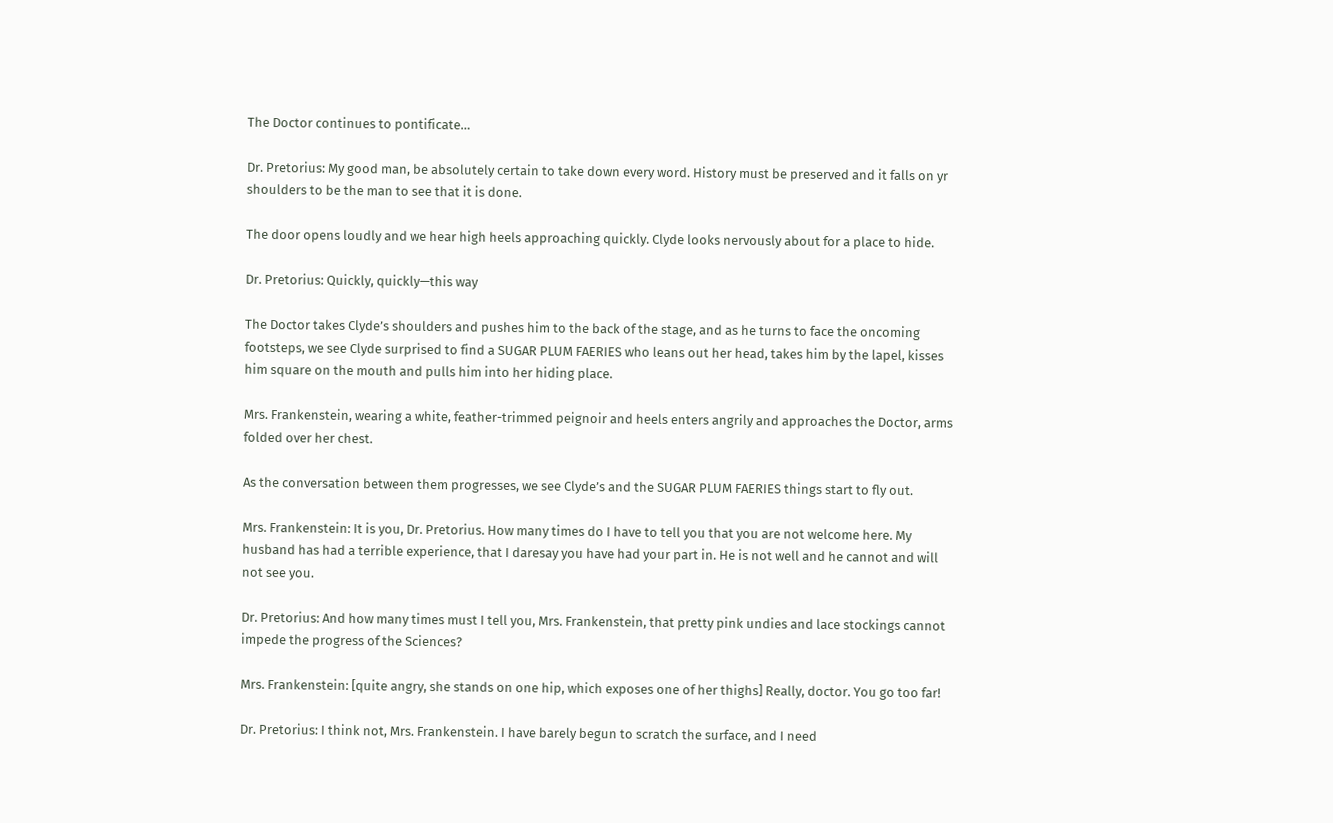The Doctor continues to pontificate…

Dr. Pretorius: My good man, be absolutely certain to take down every word. History must be preserved and it falls on yr shoulders to be the man to see that it is done.

The door opens loudly and we hear high heels approaching quickly. Clyde looks nervously about for a place to hide.

Dr. Pretorius: Quickly, quickly—this way

The Doctor takes Clyde’s shoulders and pushes him to the back of the stage, and as he turns to face the oncoming footsteps, we see Clyde surprised to find a SUGAR PLUM FAERIES who leans out her head, takes him by the lapel, kisses him square on the mouth and pulls him into her hiding place.

Mrs. Frankenstein, wearing a white, feather-trimmed peignoir and heels enters angrily and approaches the Doctor, arms folded over her chest.

As the conversation between them progresses, we see Clyde’s and the SUGAR PLUM FAERIES things start to fly out.

Mrs. Frankenstein: It is you, Dr. Pretorius. How many times do I have to tell you that you are not welcome here. My husband has had a terrible experience, that I daresay you have had your part in. He is not well and he cannot and will not see you.

Dr. Pretorius: And how many times must I tell you, Mrs. Frankenstein, that pretty pink undies and lace stockings cannot impede the progress of the Sciences?

Mrs. Frankenstein: [quite angry, she stands on one hip, which exposes one of her thighs] Really, doctor. You go too far!

Dr. Pretorius: I think not, Mrs. Frankenstein. I have barely begun to scratch the surface, and I need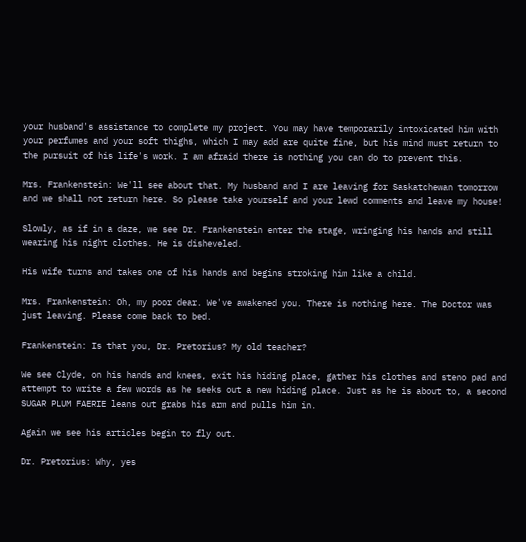your husband's assistance to complete my project. You may have temporarily intoxicated him with your perfumes and your soft thighs, which I may add are quite fine, but his mind must return to the pursuit of his life's work. I am afraid there is nothing you can do to prevent this.

Mrs. Frankenstein: We'll see about that. My husband and I are leaving for Saskatchewan tomorrow and we shall not return here. So please take yourself and your lewd comments and leave my house!

Slowly, as if in a daze, we see Dr. Frankenstein enter the stage, wringing his hands and still wearing his night clothes. He is disheveled.

His wife turns and takes one of his hands and begins stroking him like a child.

Mrs. Frankenstein: Oh, my poor dear. We've awakened you. There is nothing here. The Doctor was just leaving. Please come back to bed.

Frankenstein: Is that you, Dr. Pretorius? My old teacher?

We see Clyde, on his hands and knees, exit his hiding place, gather his clothes and steno pad and attempt to write a few words as he seeks out a new hiding place. Just as he is about to, a second SUGAR PLUM FAERIE leans out grabs his arm and pulls him in.

Again we see his articles begin to fly out.

Dr. Pretorius: Why, yes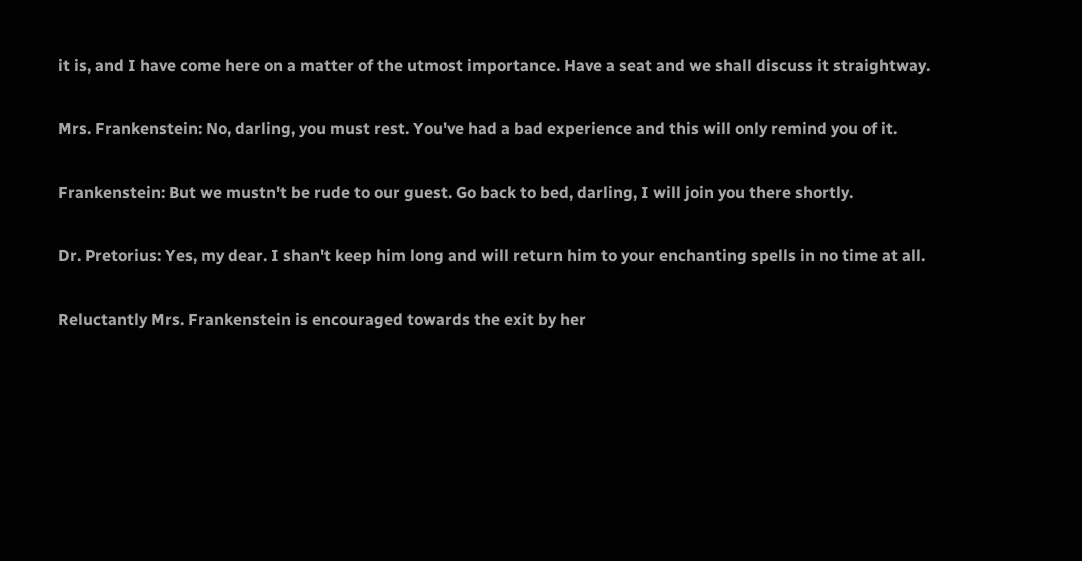it is, and I have come here on a matter of the utmost importance. Have a seat and we shall discuss it straightway.

Mrs. Frankenstein: No, darling, you must rest. You've had a bad experience and this will only remind you of it.

Frankenstein: But we mustn't be rude to our guest. Go back to bed, darling, I will join you there shortly.

Dr. Pretorius: Yes, my dear. I shan't keep him long and will return him to your enchanting spells in no time at all.

Reluctantly Mrs. Frankenstein is encouraged towards the exit by her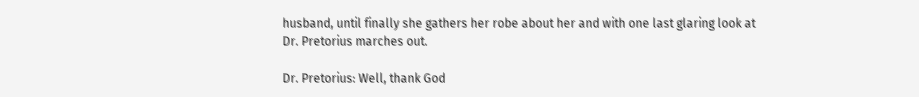husband, until finally she gathers her robe about her and with one last glaring look at Dr. Pretorius marches out.

Dr. Pretorius: Well, thank God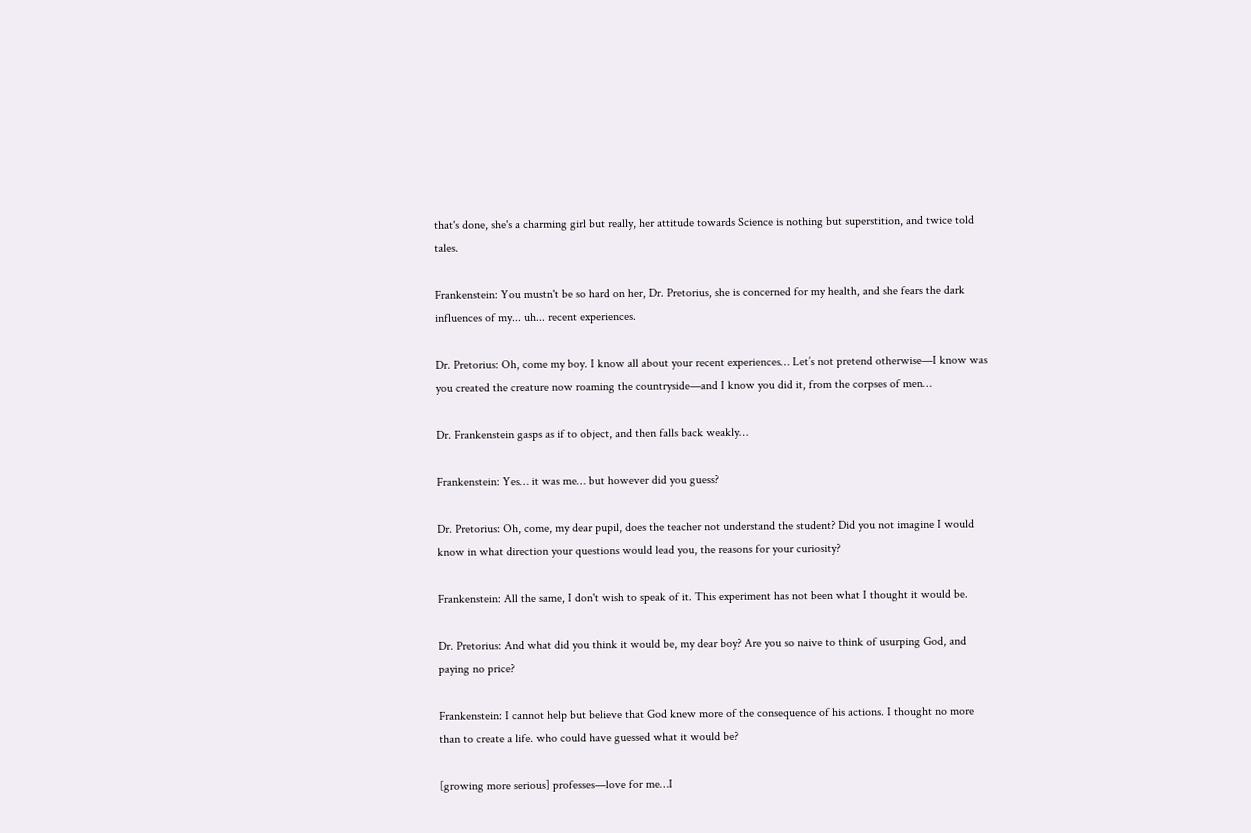that's done, she's a charming girl but really, her attitude towards Science is nothing but superstition, and twice told tales.

Frankenstein: You mustn't be so hard on her, Dr. Pretorius, she is concerned for my health, and she fears the dark influences of my... uh... recent experiences.

Dr. Pretorius: Oh, come my boy. I know all about your recent experiences… Let’s not pretend otherwise—I know was you created the creature now roaming the countryside—and I know you did it, from the corpses of men…

Dr. Frankenstein gasps as if to object, and then falls back weakly…

Frankenstein: Yes… it was me… but however did you guess?

Dr. Pretorius: Oh, come, my dear pupil, does the teacher not understand the student? Did you not imagine I would know in what direction your questions would lead you, the reasons for your curiosity?

Frankenstein: All the same, I don't wish to speak of it. This experiment has not been what I thought it would be.

Dr. Pretorius: And what did you think it would be, my dear boy? Are you so naive to think of usurping God, and paying no price?

Frankenstein: I cannot help but believe that God knew more of the consequence of his actions. I thought no more than to create a life. who could have guessed what it would be?

[growing more serious] professes—love for me…I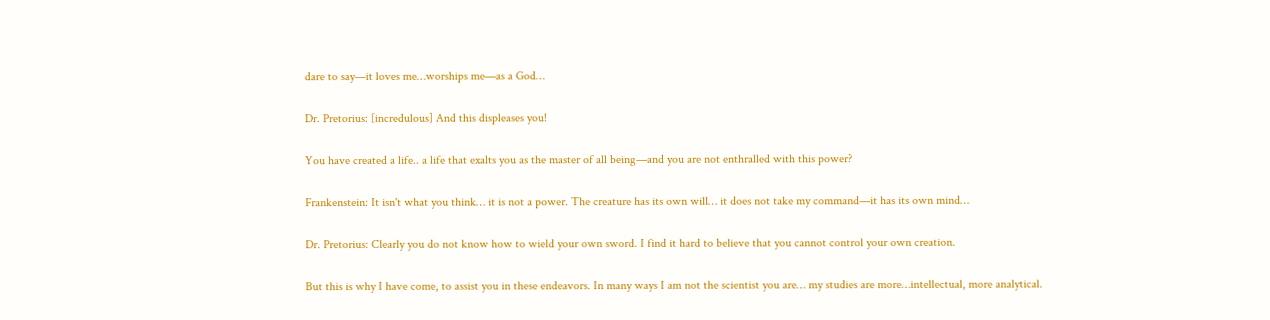dare to say—it loves me…worships me—as a God…

Dr. Pretorius: [incredulous] And this displeases you!

You have created a life.. a life that exalts you as the master of all being—and you are not enthralled with this power?

Frankenstein: It isn't what you think… it is not a power. The creature has its own will… it does not take my command—it has its own mind…

Dr. Pretorius: Clearly you do not know how to wield your own sword. I find it hard to believe that you cannot control your own creation.

But this is why I have come, to assist you in these endeavors. In many ways I am not the scientist you are… my studies are more…intellectual, more analytical.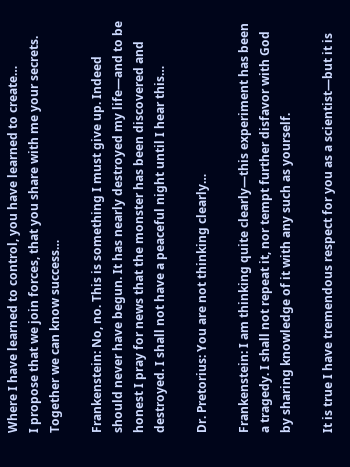Where I have learned to control, you have learned to create…
I propose that we join forces, that you share with me your secrets. Together we can know success…

Frankenstein: No, no. This is something I must give up. Indeed should never have begun. It has nearly destroyed my life—and to be honest I pray for news that the monster has been discovered and destroyed. I shall not have a peaceful night until I hear this…

Dr. Pretorius: You are not thinking clearly…

Frankenstein: I am thinking quite clearly—this experiment has been a tragedy. I shall not repeat it, nor tempt further disfavor with God by sharing knowledge of it with any such as yourself.

It is true I have tremendous respect for you as a scientist—but it is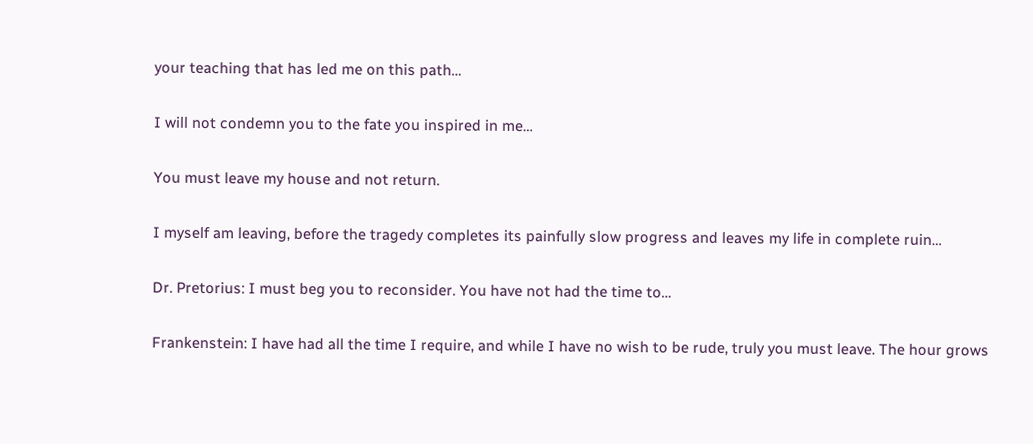your teaching that has led me on this path…

I will not condemn you to the fate you inspired in me…

You must leave my house and not return.

I myself am leaving, before the tragedy completes its painfully slow progress and leaves my life in complete ruin…

Dr. Pretorius: I must beg you to reconsider. You have not had the time to…

Frankenstein: I have had all the time I require, and while I have no wish to be rude, truly you must leave. The hour grows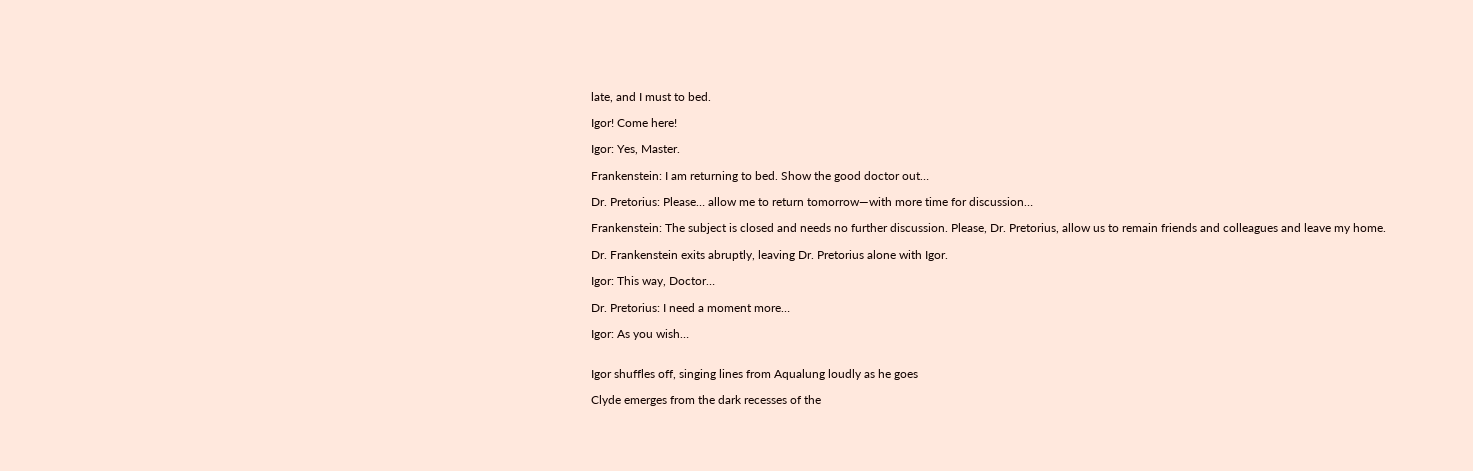late, and I must to bed.

Igor! Come here!

Igor: Yes, Master.

Frankenstein: I am returning to bed. Show the good doctor out…

Dr. Pretorius: Please… allow me to return tomorrow—with more time for discussion…

Frankenstein: The subject is closed and needs no further discussion. Please, Dr. Pretorius, allow us to remain friends and colleagues and leave my home.

Dr. Frankenstein exits abruptly, leaving Dr. Pretorius alone with Igor.

Igor: This way, Doctor…

Dr. Pretorius: I need a moment more…

Igor: As you wish…


Igor shuffles off, singing lines from Aqualung loudly as he goes

Clyde emerges from the dark recesses of the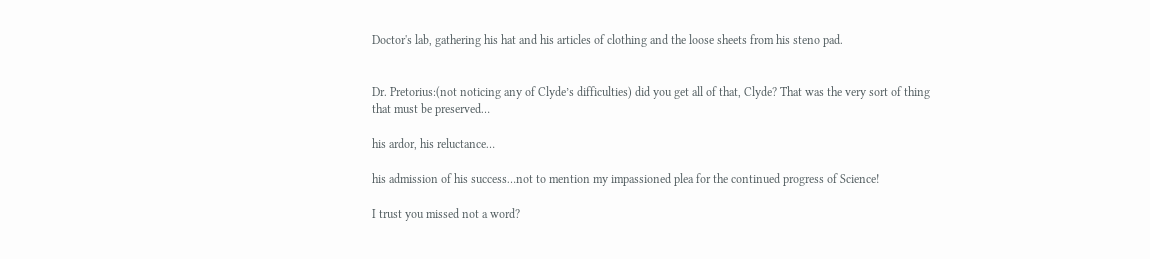Doctor's lab, gathering his hat and his articles of clothing and the loose sheets from his steno pad.


Dr. Pretorius:(not noticing any of Clyde’s difficulties) did you get all of that, Clyde? That was the very sort of thing that must be preserved…

his ardor, his reluctance…

his admission of his success…not to mention my impassioned plea for the continued progress of Science!

I trust you missed not a word?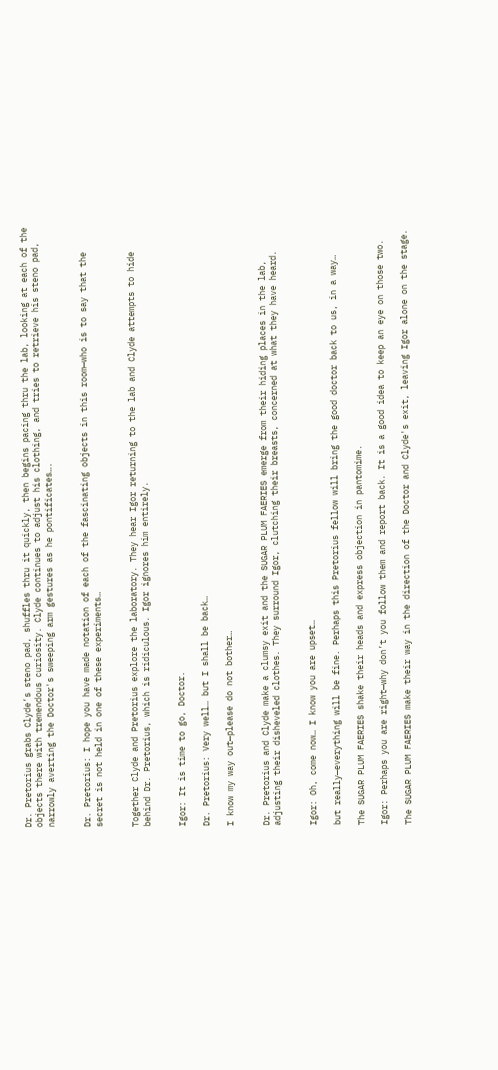Dr. Pretorius grabs Clyde’s steno pad, shuffles thru it quickly, then begins pacing thru the lab, looking at each of the objects there with tremendous curiosity. Clyde continues to adjust his clothing, and tries to retrieve his steno pad, narrowly averting the Doctor's sweeping arm gestures as he pontificates….


Dr. Pretorius: I hope you have made notation of each of the fascinating objects in this room—who is to say that the secret is not held in one of these experiments…


Together Clyde and Pretorius explore the laboratory. They hear Igor returning to the lab and Clyde attempts to hide behind Dr. Pretorius, which is ridiculous. Igor ignores him entirely.


Igor: It is time to go, Doctor.

Dr. Pretorius: Very well… but I shall be back…

I know my way out—please do not bother…


Dr. Pretorius and Clyde make a clumsy exit and the SUGAR PLUM FAERIES emerge from their hiding places in the lab, adjusting their disheveled clothes. They surround Igor, clutching their breasts, concerned at what they have heard.


Igor: Oh, come now… I know you are upset…

but really—everything will be fine. Perhaps this Pretorius fellow will bring the good doctor back to us, in a way…

The SUGAR PLUM FAERIES shake their heads and express objection in pantomime.

Igor: Perhaps you are right—why don’t you follow them and report back. It is a good idea to keep an eye on those two.

The SUGAR PLUM FAERIES make their way in the direction of the Doctor and Clyde's exit, leaving Igor alone on the stage.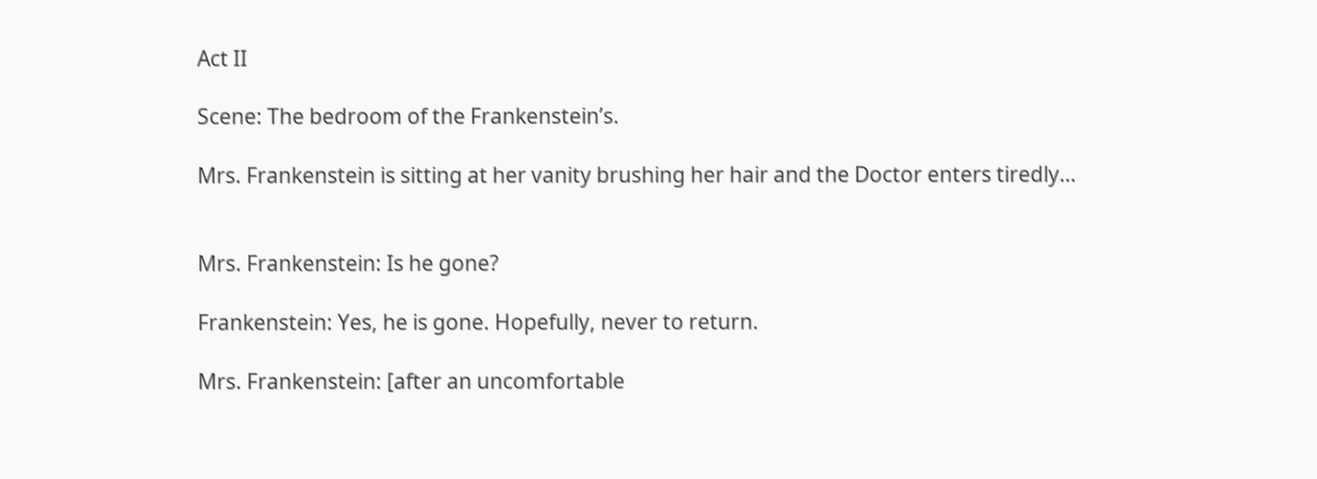Act II

Scene: The bedroom of the Frankenstein’s.

Mrs. Frankenstein is sitting at her vanity brushing her hair and the Doctor enters tiredly…


Mrs. Frankenstein: Is he gone?

Frankenstein: Yes, he is gone. Hopefully, never to return.

Mrs. Frankenstein: [after an uncomfortable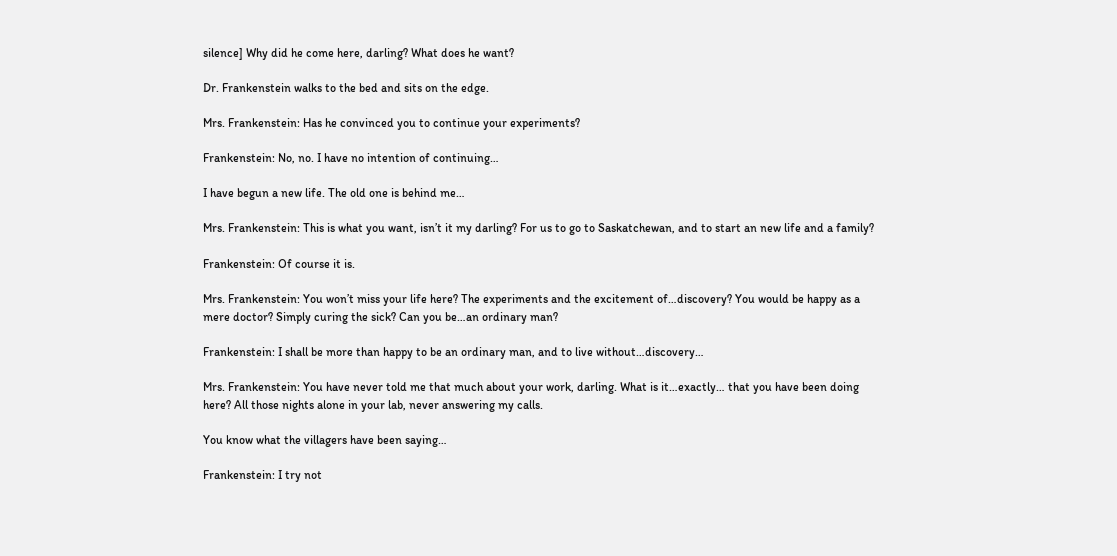silence] Why did he come here, darling? What does he want?

Dr. Frankenstein walks to the bed and sits on the edge.

Mrs. Frankenstein: Has he convinced you to continue your experiments?

Frankenstein: No, no. I have no intention of continuing…

I have begun a new life. The old one is behind me…

Mrs. Frankenstein: This is what you want, isn’t it my darling? For us to go to Saskatchewan, and to start an new life and a family?

Frankenstein: Of course it is.

Mrs. Frankenstein: You won’t miss your life here? The experiments and the excitement of…discovery? You would be happy as a mere doctor? Simply curing the sick? Can you be…an ordinary man?

Frankenstein: I shall be more than happy to be an ordinary man, and to live without…discovery…

Mrs. Frankenstein: You have never told me that much about your work, darling. What is it…exactly… that you have been doing here? All those nights alone in your lab, never answering my calls.

You know what the villagers have been saying…

Frankenstein: I try not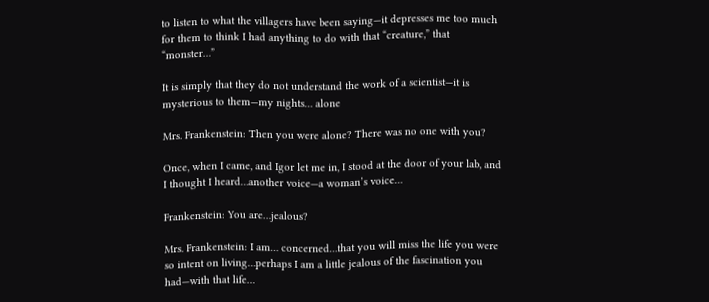to listen to what the villagers have been saying—it depresses me too much for them to think I had anything to do with that “creature,” that “monster…”

It is simply that they do not understand the work of a scientist—it is mysterious to them—my nights… alone

Mrs. Frankenstein: Then you were alone? There was no one with you?

Once, when I came, and Igor let me in, I stood at the door of your lab, and I thought I heard…another voice—a woman’s voice…

Frankenstein: You are…jealous?

Mrs. Frankenstein: I am… concerned…that you will miss the life you were so intent on living…perhaps I am a little jealous of the fascination you had—with that life…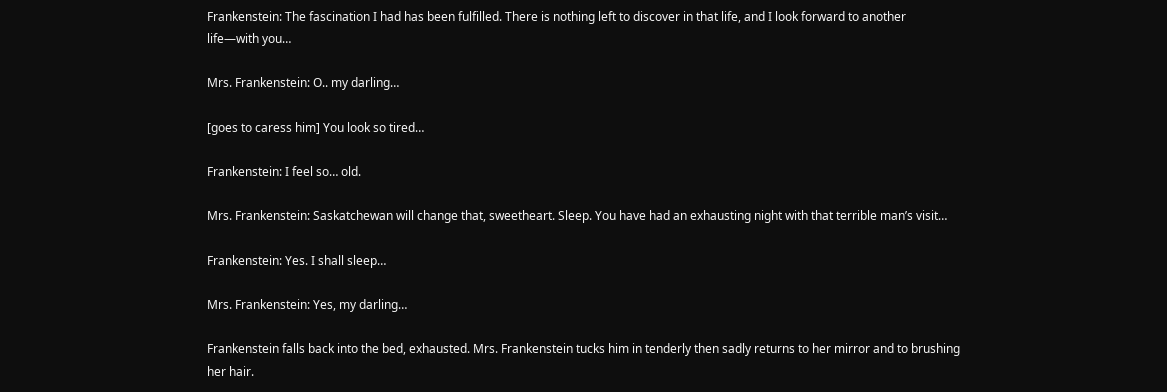Frankenstein: The fascination I had has been fulfilled. There is nothing left to discover in that life, and I look forward to another life—with you…

Mrs. Frankenstein: O.. my darling…

[goes to caress him] You look so tired…

Frankenstein: I feel so… old.

Mrs. Frankenstein: Saskatchewan will change that, sweetheart. Sleep. You have had an exhausting night with that terrible man’s visit…

Frankenstein: Yes. I shall sleep…

Mrs. Frankenstein: Yes, my darling…

Frankenstein falls back into the bed, exhausted. Mrs. Frankenstein tucks him in tenderly then sadly returns to her mirror and to brushing her hair.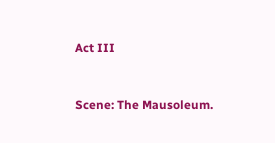Act III


Scene: The Mausoleum.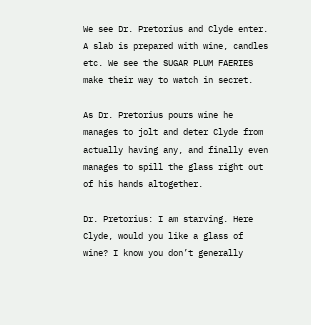We see Dr. Pretorius and Clyde enter. A slab is prepared with wine, candles etc. We see the SUGAR PLUM FAERIES make their way to watch in secret.

As Dr. Pretorius pours wine he manages to jolt and deter Clyde from actually having any, and finally even manages to spill the glass right out of his hands altogether.

Dr. Pretorius: I am starving. Here Clyde, would you like a glass of wine? I know you don’t generally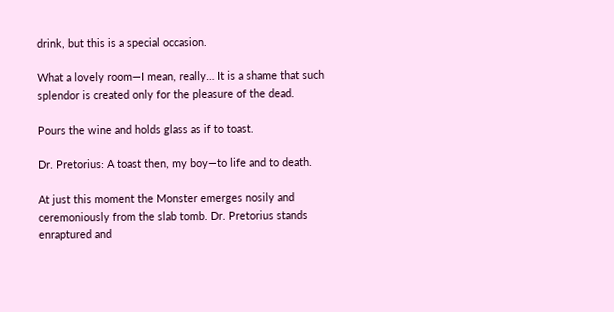drink, but this is a special occasion.

What a lovely room—I mean, really… It is a shame that such splendor is created only for the pleasure of the dead.

Pours the wine and holds glass as if to toast.

Dr. Pretorius: A toast then, my boy—to life and to death.

At just this moment the Monster emerges nosily and ceremoniously from the slab tomb. Dr. Pretorius stands enraptured and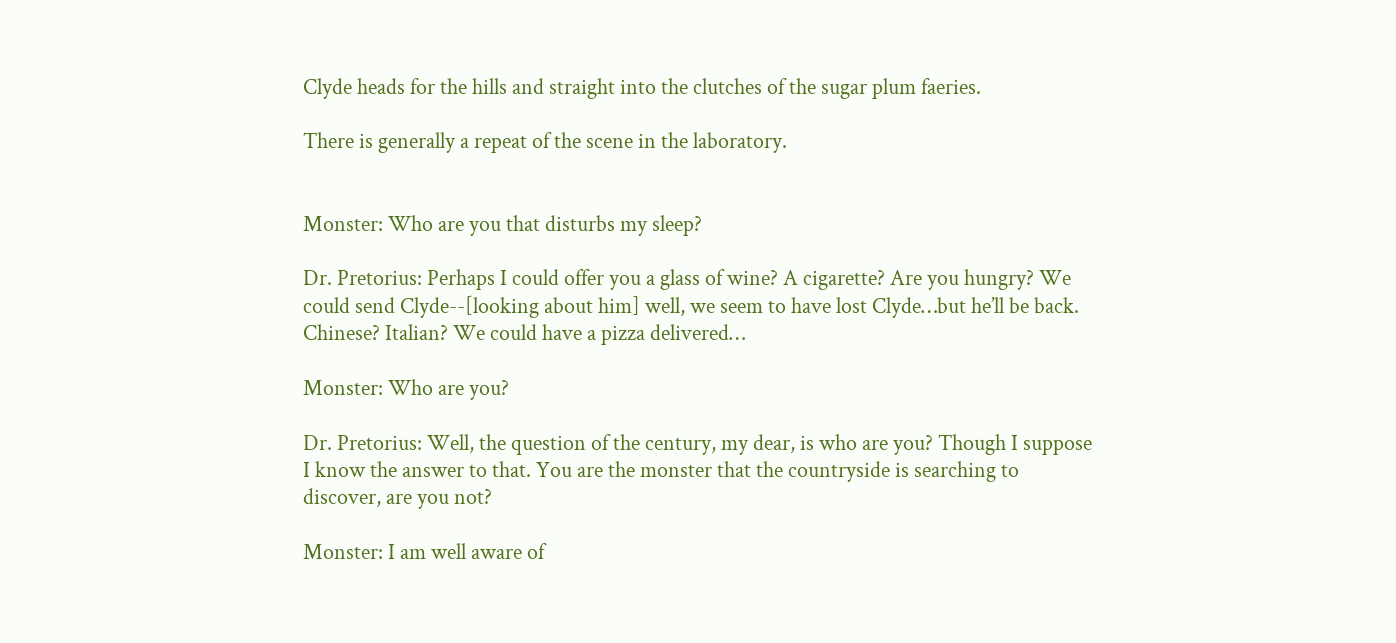Clyde heads for the hills and straight into the clutches of the sugar plum faeries.

There is generally a repeat of the scene in the laboratory.


Monster: Who are you that disturbs my sleep?

Dr. Pretorius: Perhaps I could offer you a glass of wine? A cigarette? Are you hungry? We could send Clyde--[looking about him] well, we seem to have lost Clyde…but he’ll be back. Chinese? Italian? We could have a pizza delivered…

Monster: Who are you?

Dr. Pretorius: Well, the question of the century, my dear, is who are you? Though I suppose I know the answer to that. You are the monster that the countryside is searching to discover, are you not?

Monster: I am well aware of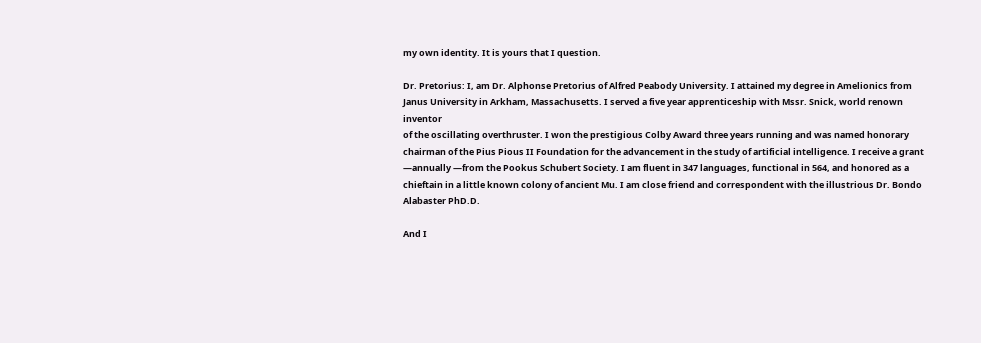my own identity. It is yours that I question.

Dr. Pretorius: I, am Dr. Alphonse Pretorius of Alfred Peabody University. I attained my degree in Amelionics from Janus University in Arkham, Massachusetts. I served a five year apprenticeship with Mssr. Snick, world renown inventor
of the oscillating overthruster. I won the prestigious Colby Award three years running and was named honorary chairman of the Pius Pious II Foundation for the advancement in the study of artificial intelligence. I receive a grant —annually —from the Pookus Schubert Society. I am fluent in 347 languages, functional in 564, and honored as a chieftain in a little known colony of ancient Mu. I am close friend and correspondent with the illustrious Dr. Bondo Alabaster PhD.D.

And I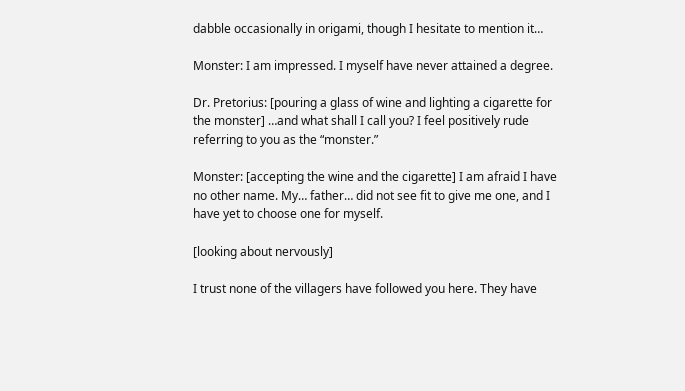dabble occasionally in origami, though I hesitate to mention it…

Monster: I am impressed. I myself have never attained a degree.

Dr. Pretorius: [pouring a glass of wine and lighting a cigarette for the monster] …and what shall I call you? I feel positively rude referring to you as the “monster.”

Monster: [accepting the wine and the cigarette] I am afraid I have no other name. My… father… did not see fit to give me one, and I have yet to choose one for myself.

[looking about nervously]

I trust none of the villagers have followed you here. They have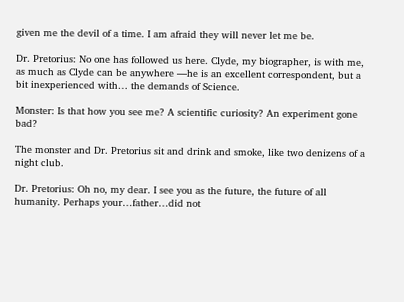given me the devil of a time. I am afraid they will never let me be.

Dr. Pretorius: No one has followed us here. Clyde, my biographer, is with me, as much as Clyde can be anywhere —he is an excellent correspondent, but a bit inexperienced with… the demands of Science.

Monster: Is that how you see me? A scientific curiosity? An experiment gone bad?

The monster and Dr. Pretorius sit and drink and smoke, like two denizens of a night club.

Dr. Pretorius: Oh no, my dear. I see you as the future, the future of all humanity. Perhaps your…father…did not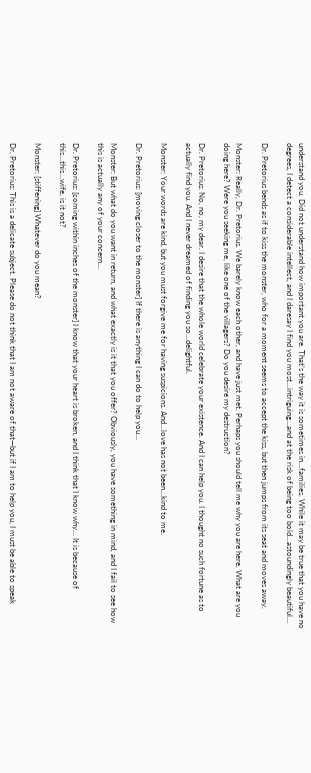understand you. Did not understand how important you are. That’s the way it is sometimes in…families. While it may be true that you have no degrees, I detect a considerable intellect, and I daresay I find you most…intriguing…and at the risk of being too bold…astoundingly beautiful…

Dr. Pretorius bends as if to kiss the monster, who for a moment seems to accept the kiss, but then jumps from its seat and moves away.

Monster: Really, Dr. Pretorius. We barely know each other, and have just met. Perhaps you should tell me why you are here. What are you doing here? Were you seeking me, like one of the villagers? Do you desire my destruction?

Dr. Pretorius: No, no, my dear. I desire that the whole world celebrate your existence. And I can help you. I thought no such fortune as to actually find you. And I never dreamed of finding you so…delightful.

Monster: Your words are kind, but you must forgive me for having suspicions. And…love has not been…kind to me.

Dr. Pretorius: [moving closer to the monster] If there is anything I can do to help you…

Monster: But what do you want in return, and what exactly is it that you offer? Obviously, you have something in mind, and I fail to see how this is actually any of your concern…

Dr. Pretorius: [coming within inches of the monster] I know that your heart is broken, and I think that I know why… It is because of this…this…wife, is it not?

Monster: [stiffening] Whatever do you mean?

Dr. Pretorius: This is a delicate subject. Please do not think that I am not aware of that—but if I am to help you, I must be able to speak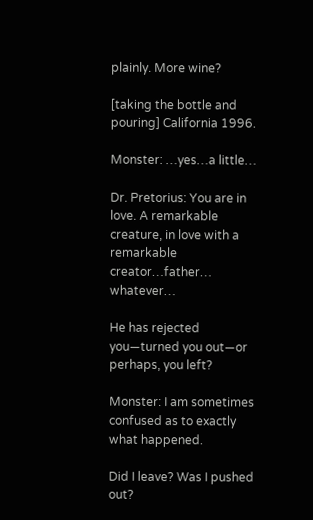plainly. More wine?

[taking the bottle and pouring] California 1996.

Monster: …yes…a little…

Dr. Pretorius: You are in love. A remarkable creature, in love with a remarkable creator…father… whatever…

He has rejected you—turned you out—or perhaps, you left?

Monster: I am sometimes confused as to exactly what happened.

Did I leave? Was I pushed out?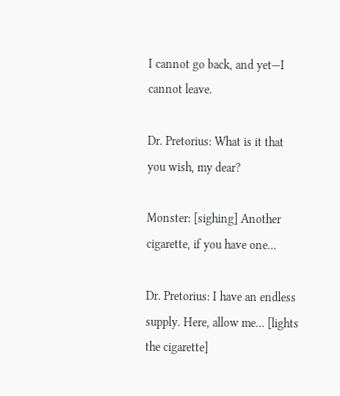I cannot go back, and yet—I cannot leave.

Dr. Pretorius: What is it that you wish, my dear?

Monster: [sighing] Another cigarette, if you have one…

Dr. Pretorius: I have an endless supply. Here, allow me… [lights the cigarette]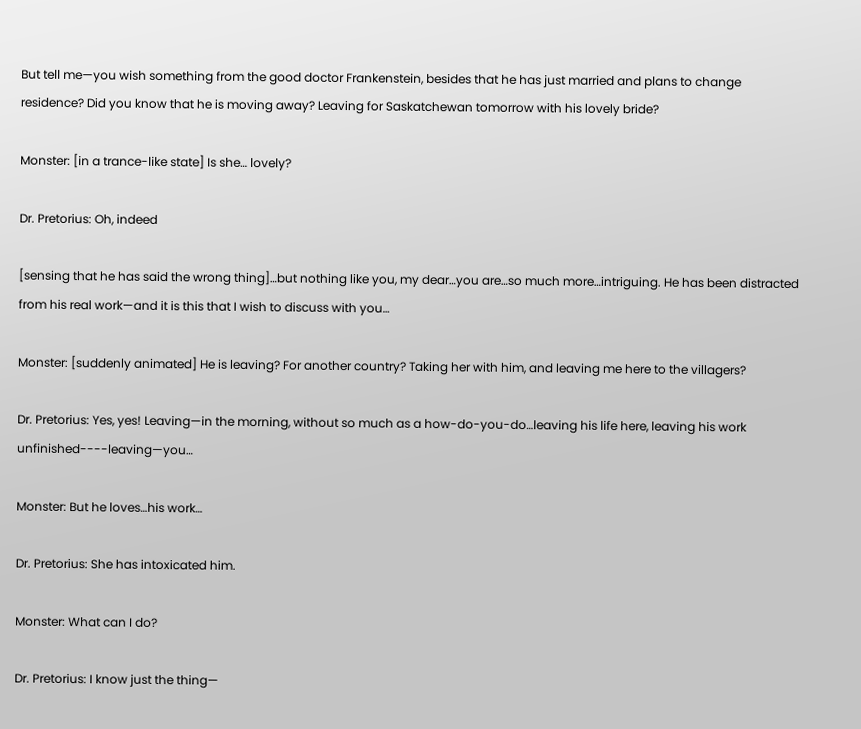But tell me—you wish something from the good doctor Frankenstein, besides that he has just married and plans to change residence? Did you know that he is moving away? Leaving for Saskatchewan tomorrow with his lovely bride?

Monster: [in a trance-like state] Is she… lovely?

Dr. Pretorius: Oh, indeed

[sensing that he has said the wrong thing]…but nothing like you, my dear…you are…so much more…intriguing. He has been distracted from his real work—and it is this that I wish to discuss with you…

Monster: [suddenly animated] He is leaving? For another country? Taking her with him, and leaving me here to the villagers?

Dr. Pretorius: Yes, yes! Leaving—in the morning, without so much as a how-do-you-do…leaving his life here, leaving his work unfinished----leaving—you…

Monster: But he loves…his work…

Dr. Pretorius: She has intoxicated him.

Monster: What can I do?

Dr. Pretorius: I know just the thing—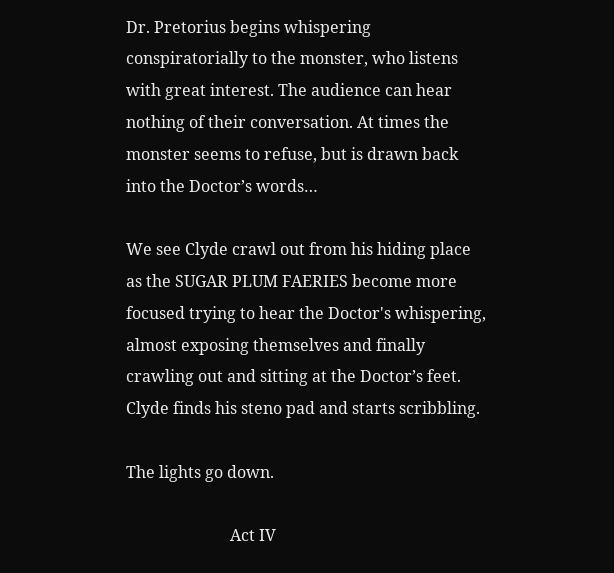Dr. Pretorius begins whispering conspiratorially to the monster, who listens with great interest. The audience can hear nothing of their conversation. At times the monster seems to refuse, but is drawn back into the Doctor’s words…

We see Clyde crawl out from his hiding place as the SUGAR PLUM FAERIES become more focused trying to hear the Doctor's whispering, almost exposing themselves and finally crawling out and sitting at the Doctor’s feet. Clyde finds his steno pad and starts scribbling.

The lights go down.

                          Act IV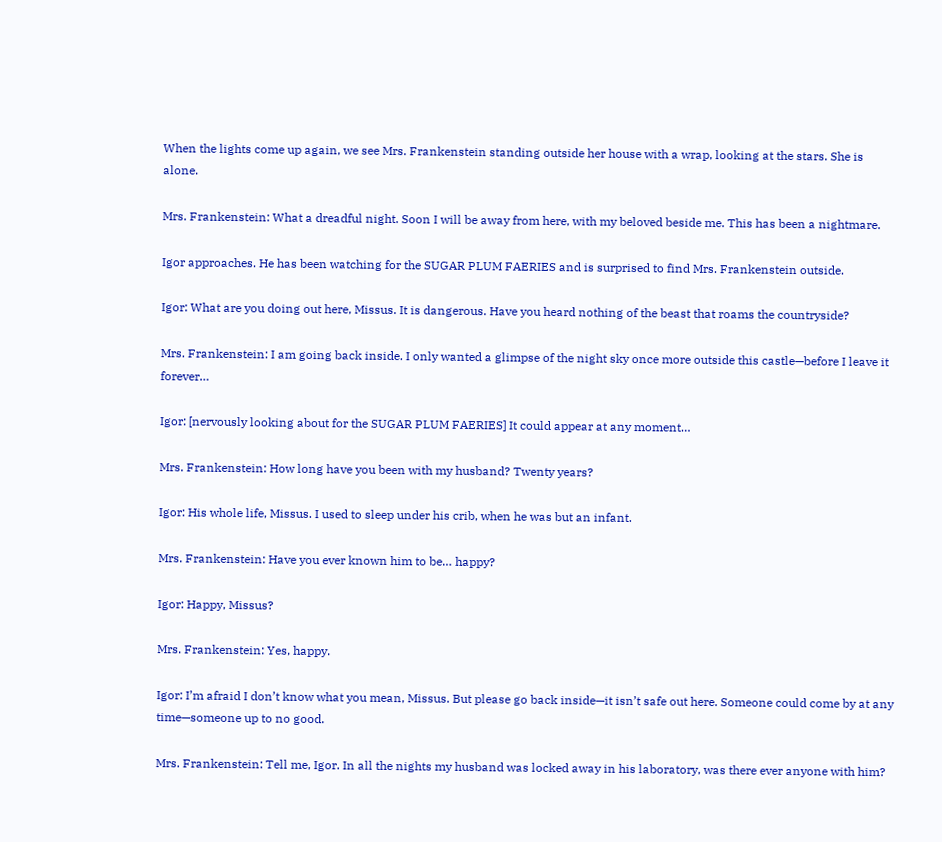When the lights come up again, we see Mrs. Frankenstein standing outside her house with a wrap, looking at the stars. She is alone.

Mrs. Frankenstein: What a dreadful night. Soon I will be away from here, with my beloved beside me. This has been a nightmare.

Igor approaches. He has been watching for the SUGAR PLUM FAERIES and is surprised to find Mrs. Frankenstein outside.

Igor: What are you doing out here, Missus. It is dangerous. Have you heard nothing of the beast that roams the countryside?

Mrs. Frankenstein: I am going back inside. I only wanted a glimpse of the night sky once more outside this castle—before I leave it forever…

Igor: [nervously looking about for the SUGAR PLUM FAERIES] It could appear at any moment…

Mrs. Frankenstein: How long have you been with my husband? Twenty years?

Igor: His whole life, Missus. I used to sleep under his crib, when he was but an infant.

Mrs. Frankenstein: Have you ever known him to be… happy?

Igor: Happy, Missus?

Mrs. Frankenstein: Yes, happy.

Igor: I’m afraid I don’t know what you mean, Missus. But please go back inside—it isn’t safe out here. Someone could come by at any time—someone up to no good.

Mrs. Frankenstein: Tell me, Igor. In all the nights my husband was locked away in his laboratory, was there ever anyone with him?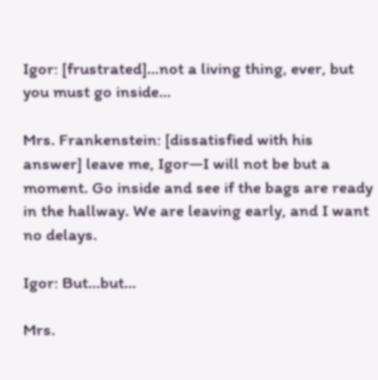Igor: [frustrated]…not a living thing, ever, but you must go inside…

Mrs. Frankenstein: [dissatisfied with his answer] leave me, Igor—I will not be but a moment. Go inside and see if the bags are ready in the hallway. We are leaving early, and I want no delays.

Igor: But…but…

Mrs.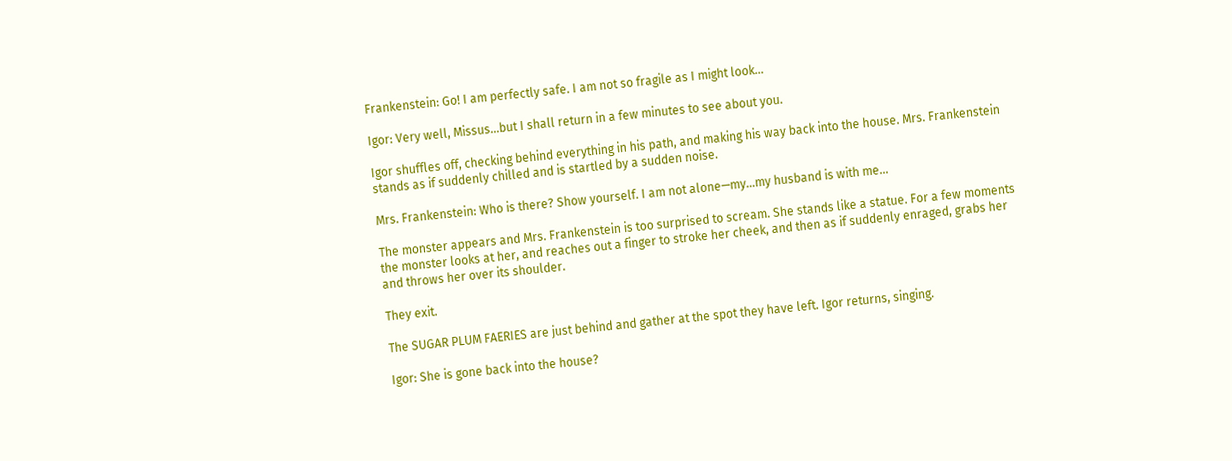Frankenstein: Go! I am perfectly safe. I am not so fragile as I might look…

Igor: Very well, Missus...but I shall return in a few minutes to see about you.

Igor shuffles off, checking behind everything in his path, and making his way back into the house. Mrs. Frankenstein stands as if suddenly chilled and is startled by a sudden noise.

Mrs. Frankenstein: Who is there? Show yourself. I am not alone—my…my husband is with me…

The monster appears and Mrs. Frankenstein is too surprised to scream. She stands like a statue. For a few moments the monster looks at her, and reaches out a finger to stroke her cheek, and then as if suddenly enraged, grabs her and throws her over its shoulder.

They exit.

The SUGAR PLUM FAERIES are just behind and gather at the spot they have left. Igor returns, singing.

Igor: She is gone back into the house?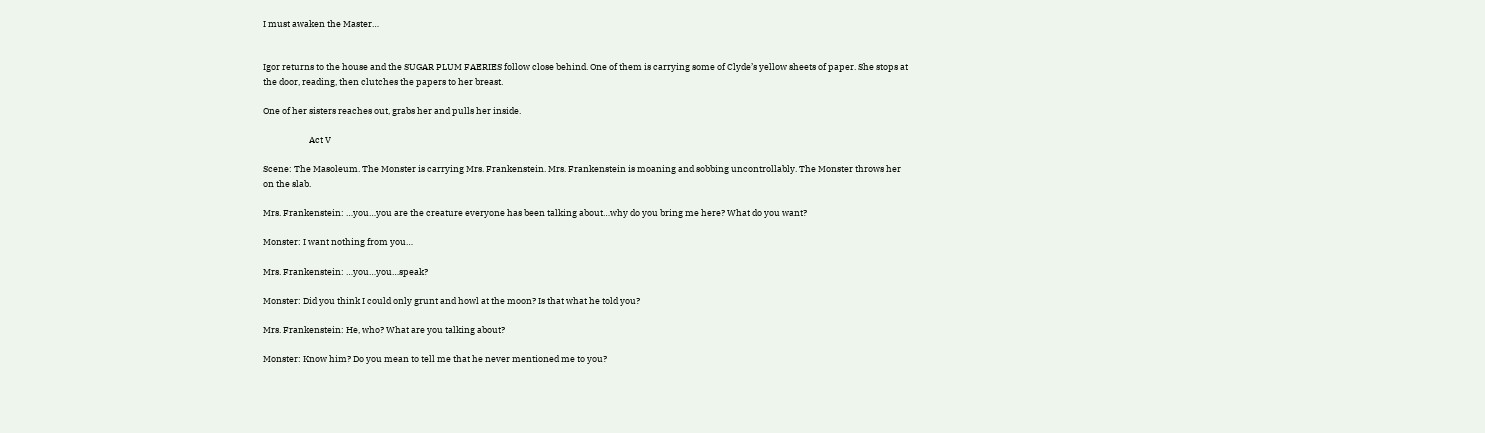I must awaken the Master…


Igor returns to the house and the SUGAR PLUM FAERIES follow close behind. One of them is carrying some of Clyde’s yellow sheets of paper. She stops at the door, reading, then clutches the papers to her breast.

One of her sisters reaches out, grabs her and pulls her inside.

                       Act V

Scene: The Masoleum. The Monster is carrying Mrs. Frankenstein. Mrs. Frankenstein is moaning and sobbing uncontrollably. The Monster throws her on the slab.

Mrs. Frankenstein: …you…you are the creature everyone has been talking about…why do you bring me here? What do you want?

Monster: I want nothing from you…

Mrs. Frankenstein: …you…you…speak?

Monster: Did you think I could only grunt and howl at the moon? Is that what he told you?

Mrs. Frankenstein: He, who? What are you talking about?

Monster: Know him? Do you mean to tell me that he never mentioned me to you?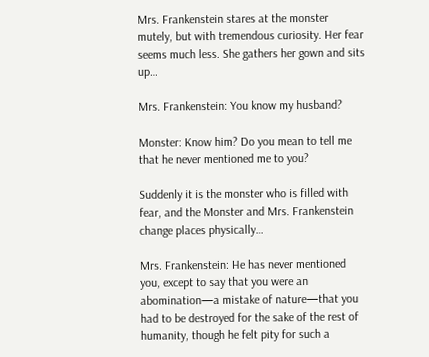Mrs. Frankenstein stares at the monster mutely, but with tremendous curiosity. Her fear seems much less. She gathers her gown and sits up…

Mrs. Frankenstein: You know my husband?

Monster: Know him? Do you mean to tell me that he never mentioned me to you?

Suddenly it is the monster who is filled with fear, and the Monster and Mrs. Frankenstein change places physically…

Mrs. Frankenstein: He has never mentioned you, except to say that you were an abomination—a mistake of nature—that you had to be destroyed for the sake of the rest of humanity, though he felt pity for such a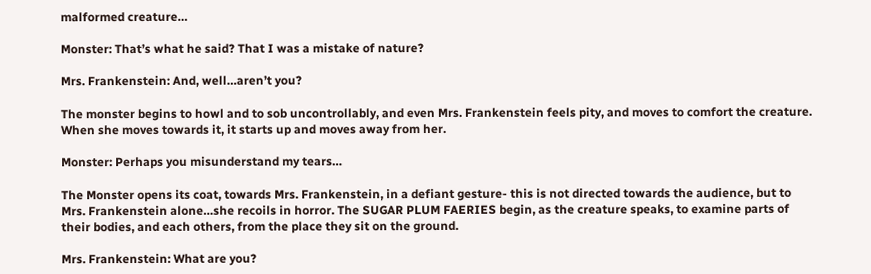malformed creature…

Monster: That’s what he said? That I was a mistake of nature?

Mrs. Frankenstein: And, well…aren’t you?

The monster begins to howl and to sob uncontrollably, and even Mrs. Frankenstein feels pity, and moves to comfort the creature. When she moves towards it, it starts up and moves away from her.

Monster: Perhaps you misunderstand my tears…

The Monster opens its coat, towards Mrs. Frankenstein, in a defiant gesture- this is not directed towards the audience, but to Mrs. Frankenstein alone…she recoils in horror. The SUGAR PLUM FAERIES begin, as the creature speaks, to examine parts of their bodies, and each others, from the place they sit on the ground.

Mrs. Frankenstein: What are you?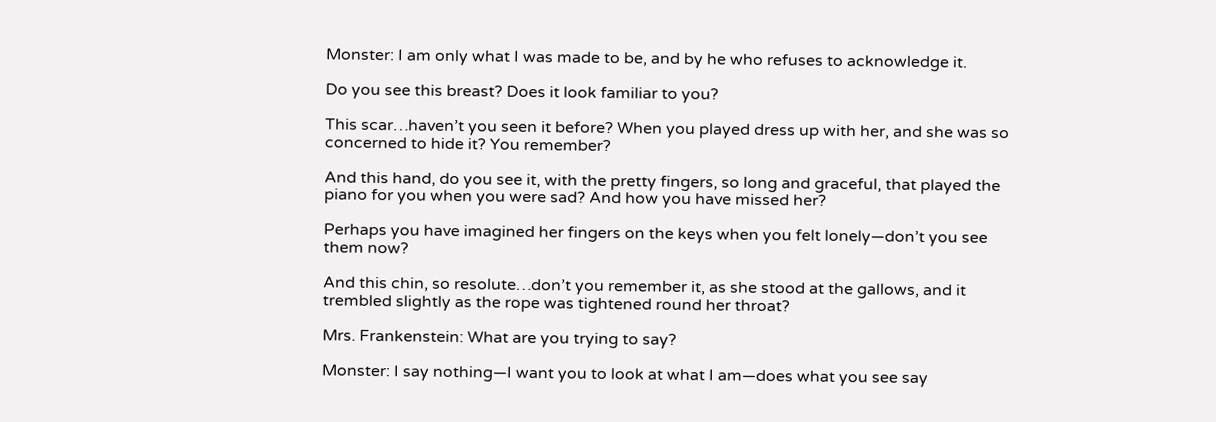Monster: I am only what I was made to be, and by he who refuses to acknowledge it.

Do you see this breast? Does it look familiar to you?

This scar…haven’t you seen it before? When you played dress up with her, and she was so concerned to hide it? You remember?

And this hand, do you see it, with the pretty fingers, so long and graceful, that played the piano for you when you were sad? And how you have missed her?

Perhaps you have imagined her fingers on the keys when you felt lonely—don’t you see them now?

And this chin, so resolute…don’t you remember it, as she stood at the gallows, and it trembled slightly as the rope was tightened round her throat?

Mrs. Frankenstein: What are you trying to say?

Monster: I say nothing—I want you to look at what I am—does what you see say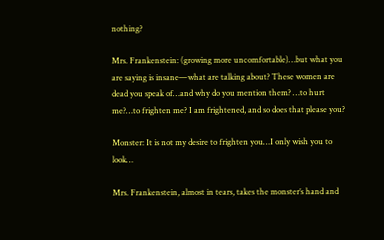nothing?

Mrs. Frankenstein: (growing more uncomfortable)…but what you are saying is insane—what are talking about? These women are dead you speak of…and why do you mention them? …to hurt me?…to frighten me? I am frightened, and so does that please you?

Monster: It is not my desire to frighten you…I only wish you to look…

Mrs. Frankenstein, almost in tears, takes the monster’s hand and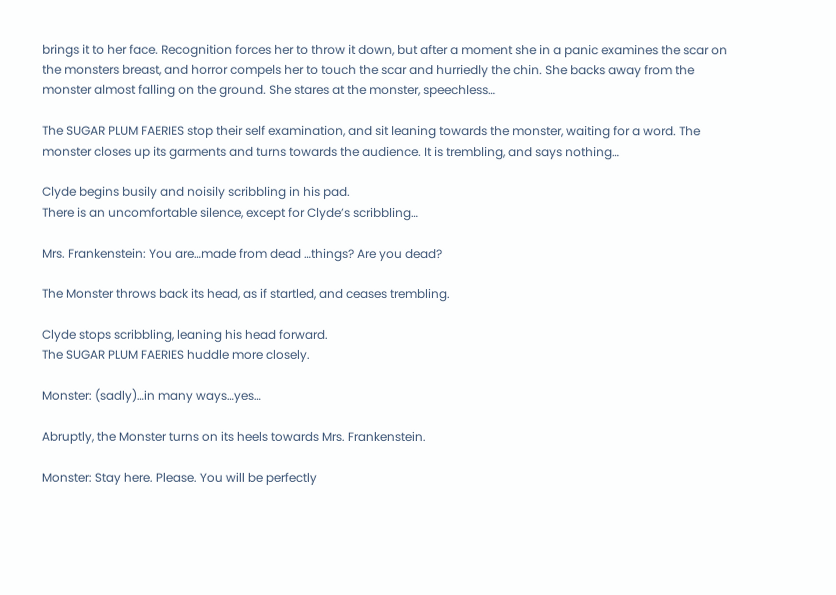brings it to her face. Recognition forces her to throw it down, but after a moment she in a panic examines the scar on the monsters breast, and horror compels her to touch the scar and hurriedly the chin. She backs away from the monster almost falling on the ground. She stares at the monster, speechless…

The SUGAR PLUM FAERIES stop their self examination, and sit leaning towards the monster, waiting for a word. The monster closes up its garments and turns towards the audience. It is trembling, and says nothing…

Clyde begins busily and noisily scribbling in his pad.
There is an uncomfortable silence, except for Clyde’s scribbling…

Mrs. Frankenstein: You are…made from dead …things? Are you dead?

The Monster throws back its head, as if startled, and ceases trembling.

Clyde stops scribbling, leaning his head forward.
The SUGAR PLUM FAERIES huddle more closely.

Monster: (sadly)…in many ways…yes…

Abruptly, the Monster turns on its heels towards Mrs. Frankenstein.

Monster: Stay here. Please. You will be perfectly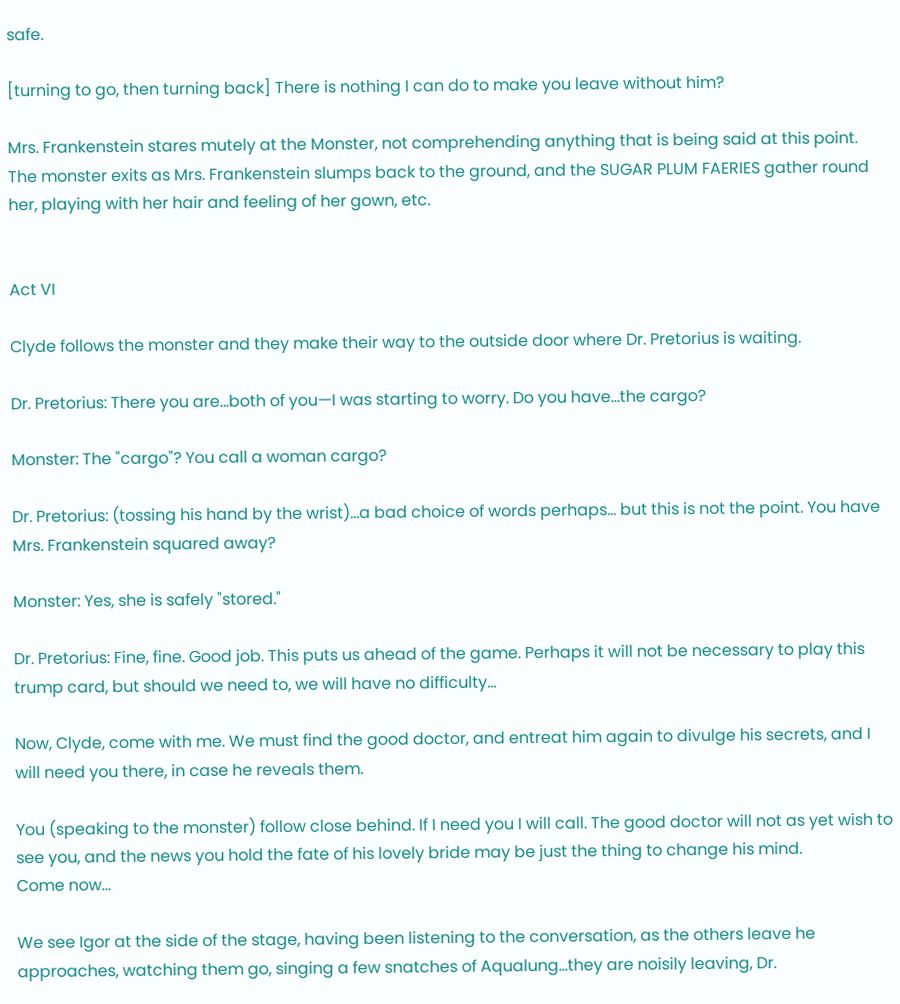safe.

[turning to go, then turning back] There is nothing I can do to make you leave without him?

Mrs. Frankenstein stares mutely at the Monster, not comprehending anything that is being said at this point. The monster exits as Mrs. Frankenstein slumps back to the ground, and the SUGAR PLUM FAERIES gather round her, playing with her hair and feeling of her gown, etc.


Act VI

Clyde follows the monster and they make their way to the outside door where Dr. Pretorius is waiting.

Dr. Pretorius: There you are…both of you—I was starting to worry. Do you have…the cargo?

Monster: The "cargo"? You call a woman cargo?

Dr. Pretorius: (tossing his hand by the wrist)…a bad choice of words perhaps… but this is not the point. You have Mrs. Frankenstein squared away?

Monster: Yes, she is safely "stored."

Dr. Pretorius: Fine, fine. Good job. This puts us ahead of the game. Perhaps it will not be necessary to play this trump card, but should we need to, we will have no difficulty…

Now, Clyde, come with me. We must find the good doctor, and entreat him again to divulge his secrets, and I will need you there, in case he reveals them.

You (speaking to the monster) follow close behind. If I need you I will call. The good doctor will not as yet wish to see you, and the news you hold the fate of his lovely bride may be just the thing to change his mind.
Come now…

We see Igor at the side of the stage, having been listening to the conversation, as the others leave he approaches, watching them go, singing a few snatches of Aqualung…they are noisily leaving, Dr.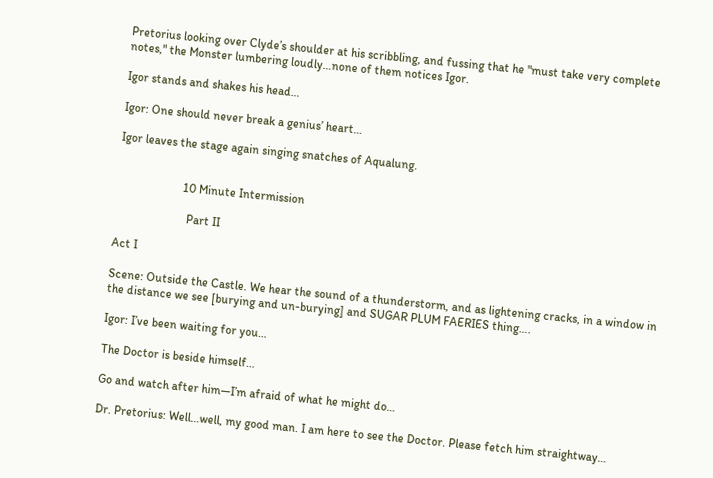Pretorius looking over Clyde’s shoulder at his scribbling, and fussing that he "must take very complete notes," the Monster lumbering loudly…none of them notices Igor.

Igor stands and shakes his head…

Igor: One should never break a genius’ heart…

Igor leaves the stage again singing snatches of Aqualung.


                      10 Minute Intermission

                        Part II

Act I

Scene: Outside the Castle. We hear the sound of a thunderstorm, and as lightening cracks, in a window in the distance we see [burying and un-burying] and SUGAR PLUM FAERIES thing….

Igor: I’ve been waiting for you…

The Doctor is beside himself…

Go and watch after him—I’m afraid of what he might do…

Dr. Pretorius: Well…well, my good man. I am here to see the Doctor. Please fetch him straightway…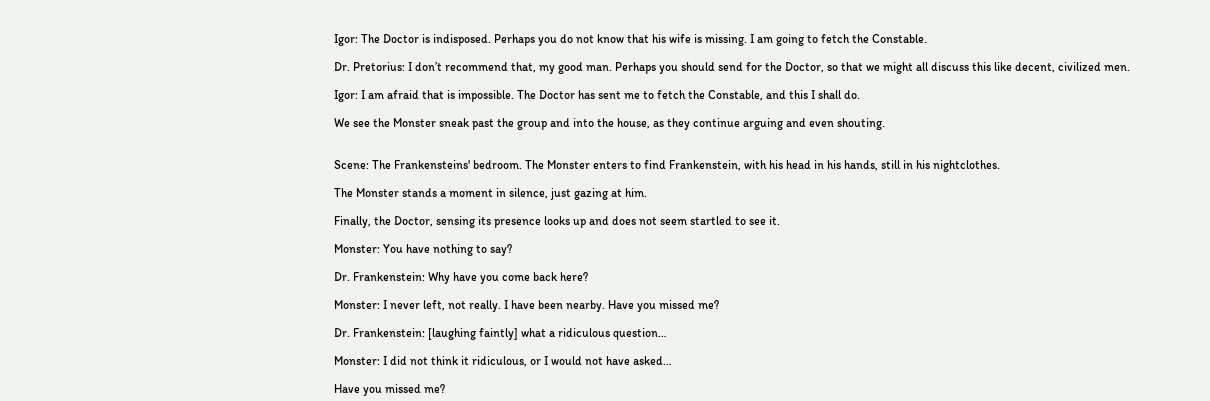Igor: The Doctor is indisposed. Perhaps you do not know that his wife is missing. I am going to fetch the Constable.

Dr. Pretorius: I don’t recommend that, my good man. Perhaps you should send for the Doctor, so that we might all discuss this like decent, civilized men.

Igor: I am afraid that is impossible. The Doctor has sent me to fetch the Constable, and this I shall do.

We see the Monster sneak past the group and into the house, as they continue arguing and even shouting.


Scene: The Frankensteins' bedroom. The Monster enters to find Frankenstein, with his head in his hands, still in his nightclothes.

The Monster stands a moment in silence, just gazing at him.

Finally, the Doctor, sensing its presence looks up and does not seem startled to see it.

Monster: You have nothing to say?

Dr. Frankenstein: Why have you come back here?

Monster: I never left, not really. I have been nearby. Have you missed me?

Dr. Frankenstein: [laughing faintly] what a ridiculous question…

Monster: I did not think it ridiculous, or I would not have asked…

Have you missed me?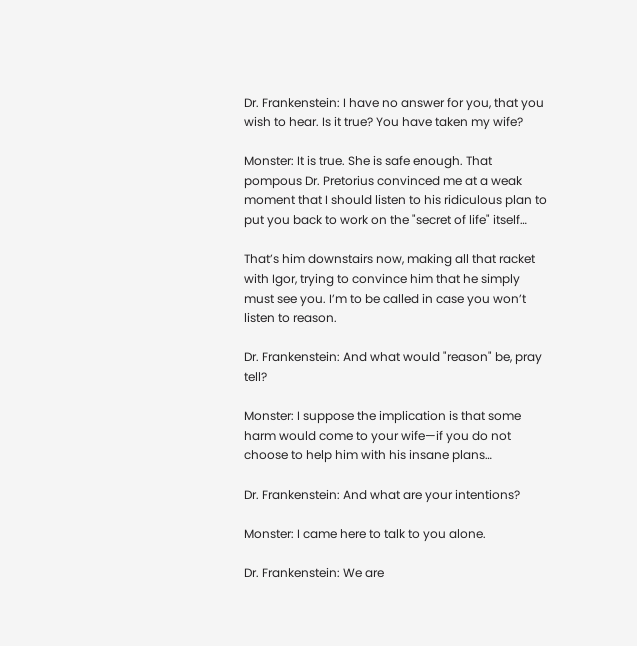Dr. Frankenstein: I have no answer for you, that you wish to hear. Is it true? You have taken my wife?

Monster: It is true. She is safe enough. That pompous Dr. Pretorius convinced me at a weak moment that I should listen to his ridiculous plan to put you back to work on the "secret of life" itself…

That’s him downstairs now, making all that racket with Igor, trying to convince him that he simply must see you. I’m to be called in case you won’t listen to reason.

Dr. Frankenstein: And what would "reason" be, pray tell?

Monster: I suppose the implication is that some harm would come to your wife—if you do not choose to help him with his insane plans…

Dr. Frankenstein: And what are your intentions?

Monster: I came here to talk to you alone.

Dr. Frankenstein: We are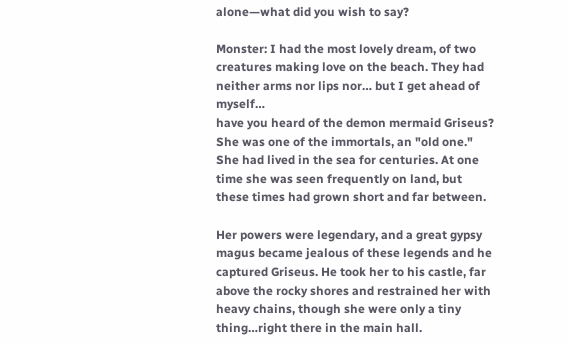alone—what did you wish to say?

Monster: I had the most lovely dream, of two creatures making love on the beach. They had neither arms nor lips nor… but I get ahead of myself…
have you heard of the demon mermaid Griseus? She was one of the immortals, an "old one." She had lived in the sea for centuries. At one time she was seen frequently on land, but these times had grown short and far between.

Her powers were legendary, and a great gypsy magus became jealous of these legends and he captured Griseus. He took her to his castle, far above the rocky shores and restrained her with heavy chains, though she were only a tiny thing…right there in the main hall.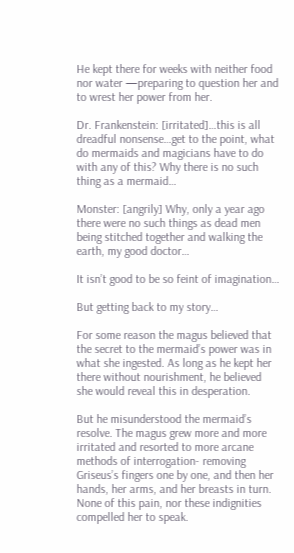He kept there for weeks with neither food nor water —preparing to question her and to wrest her power from her.

Dr. Frankenstein: [irritated]…this is all dreadful nonsense…get to the point, what do mermaids and magicians have to do with any of this? Why there is no such thing as a mermaid…

Monster: [angrily] Why, only a year ago there were no such things as dead men being stitched together and walking the earth, my good doctor…

It isn’t good to be so feint of imagination…

But getting back to my story…

For some reason the magus believed that the secret to the mermaid’s power was in what she ingested. As long as he kept her there without nourishment, he believed she would reveal this in desperation.

But he misunderstood the mermaid’s resolve. The magus grew more and more irritated and resorted to more arcane methods of interrogation- removing Griseus’s fingers one by one, and then her hands, her arms, and her breasts in turn. None of this pain, nor these indignities compelled her to speak.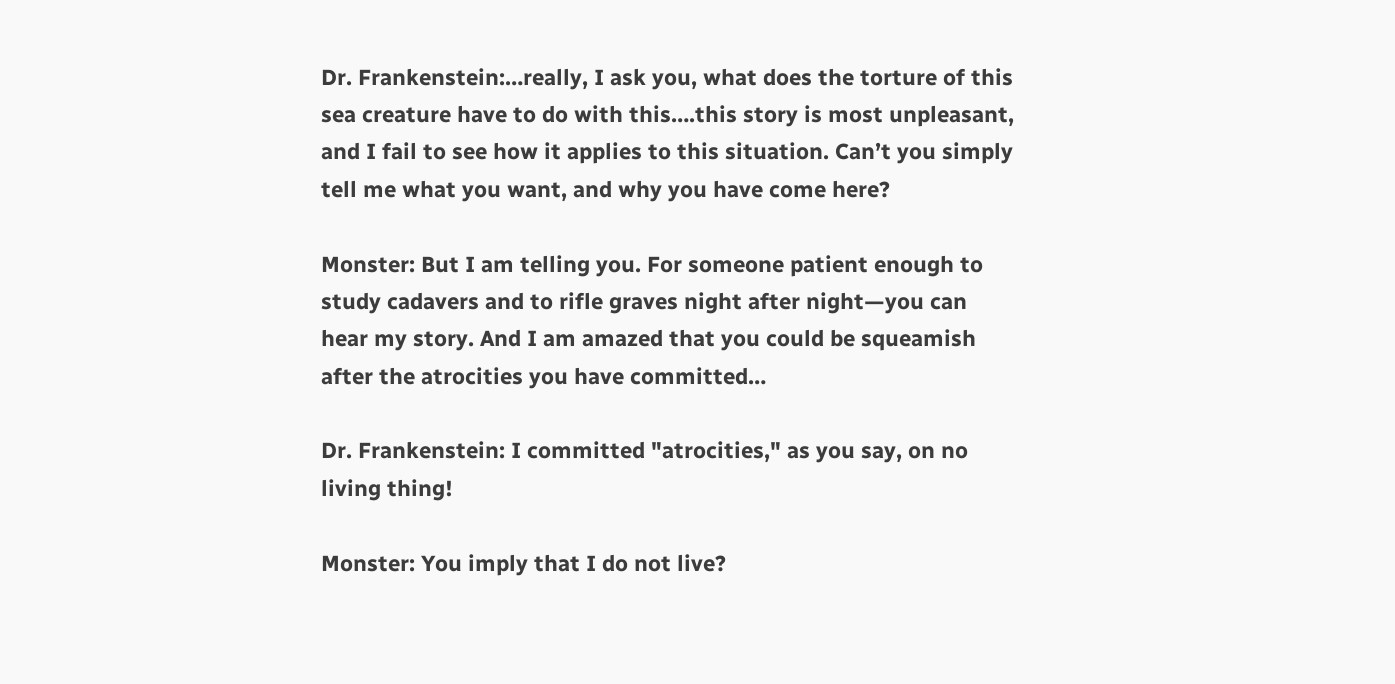Dr. Frankenstein:…really, I ask you, what does the torture of this sea creature have to do with this….this story is most unpleasant, and I fail to see how it applies to this situation. Can’t you simply tell me what you want, and why you have come here?

Monster: But I am telling you. For someone patient enough to study cadavers and to rifle graves night after night—you can hear my story. And I am amazed that you could be squeamish after the atrocities you have committed…

Dr. Frankenstein: I committed "atrocities," as you say, on no living thing!

Monster: You imply that I do not live?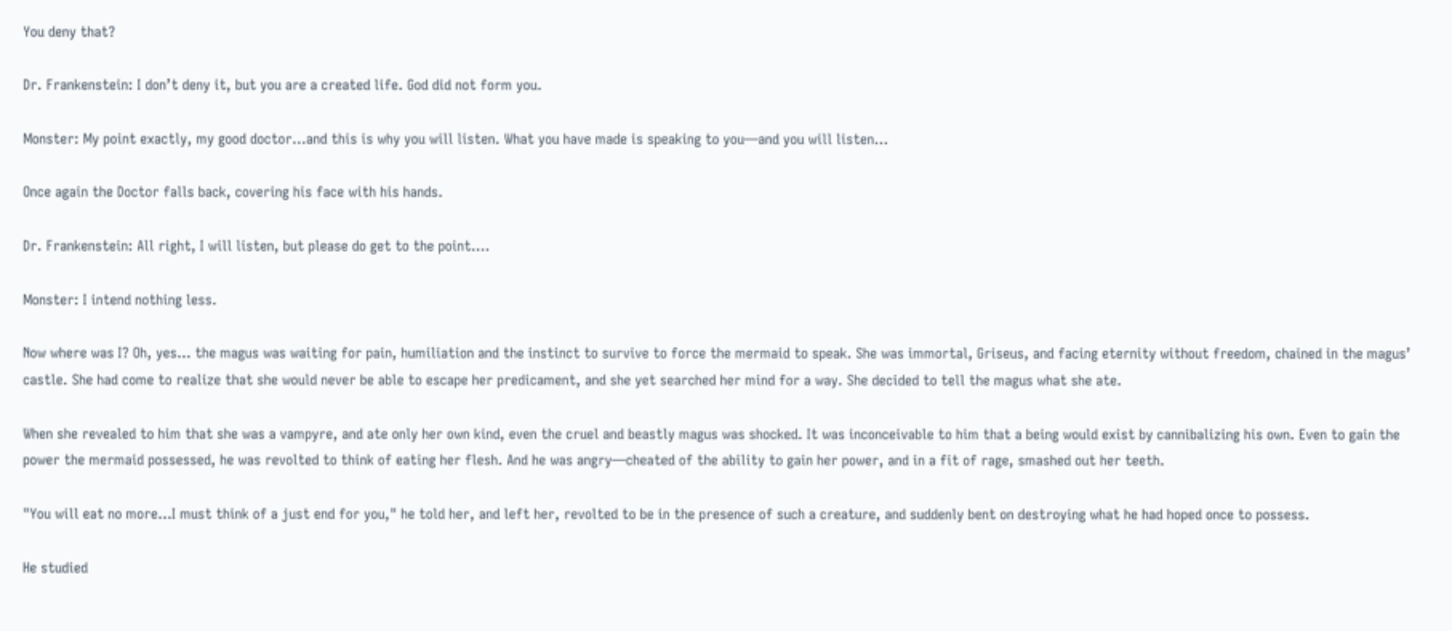You deny that?

Dr. Frankenstein: I don’t deny it, but you are a created life. God did not form you.

Monster: My point exactly, my good doctor…and this is why you will listen. What you have made is speaking to you—and you will listen…

Once again the Doctor falls back, covering his face with his hands.

Dr. Frankenstein: All right, I will listen, but please do get to the point….

Monster: I intend nothing less.

Now where was I? Oh, yes… the magus was waiting for pain, humiliation and the instinct to survive to force the mermaid to speak. She was immortal, Griseus, and facing eternity without freedom, chained in the magus’ castle. She had come to realize that she would never be able to escape her predicament, and she yet searched her mind for a way. She decided to tell the magus what she ate.

When she revealed to him that she was a vampyre, and ate only her own kind, even the cruel and beastly magus was shocked. It was inconceivable to him that a being would exist by cannibalizing his own. Even to gain the power the mermaid possessed, he was revolted to think of eating her flesh. And he was angry—cheated of the ability to gain her power, and in a fit of rage, smashed out her teeth.

"You will eat no more…I must think of a just end for you," he told her, and left her, revolted to be in the presence of such a creature, and suddenly bent on destroying what he had hoped once to possess.

He studied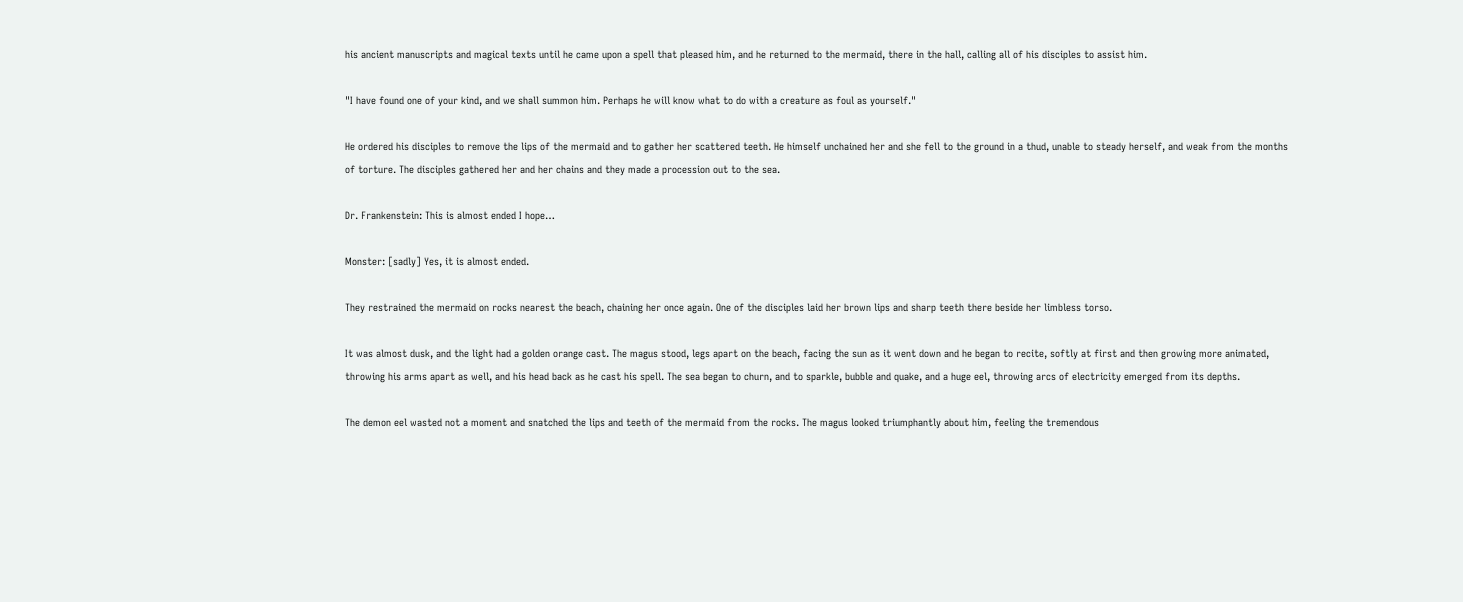his ancient manuscripts and magical texts until he came upon a spell that pleased him, and he returned to the mermaid, there in the hall, calling all of his disciples to assist him.

"I have found one of your kind, and we shall summon him. Perhaps he will know what to do with a creature as foul as yourself."

He ordered his disciples to remove the lips of the mermaid and to gather her scattered teeth. He himself unchained her and she fell to the ground in a thud, unable to steady herself, and weak from the months of torture. The disciples gathered her and her chains and they made a procession out to the sea.

Dr. Frankenstein: This is almost ended I hope…

Monster: [sadly] Yes, it is almost ended.

They restrained the mermaid on rocks nearest the beach, chaining her once again. One of the disciples laid her brown lips and sharp teeth there beside her limbless torso.

It was almost dusk, and the light had a golden orange cast. The magus stood, legs apart on the beach, facing the sun as it went down and he began to recite, softly at first and then growing more animated, throwing his arms apart as well, and his head back as he cast his spell. The sea began to churn, and to sparkle, bubble and quake, and a huge eel, throwing arcs of electricity emerged from its depths.

The demon eel wasted not a moment and snatched the lips and teeth of the mermaid from the rocks. The magus looked triumphantly about him, feeling the tremendous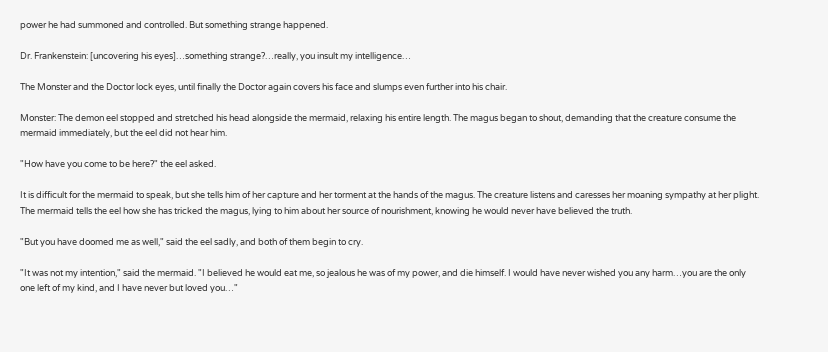power he had summoned and controlled. But something strange happened.

Dr. Frankenstein: [uncovering his eyes]…something strange?…really, you insult my intelligence…

The Monster and the Doctor lock eyes, until finally the Doctor again covers his face and slumps even further into his chair.

Monster: The demon eel stopped and stretched his head alongside the mermaid, relaxing his entire length. The magus began to shout, demanding that the creature consume the mermaid immediately, but the eel did not hear him.

"How have you come to be here?" the eel asked.

It is difficult for the mermaid to speak, but she tells him of her capture and her torment at the hands of the magus. The creature listens and caresses her moaning sympathy at her plight. The mermaid tells the eel how she has tricked the magus, lying to him about her source of nourishment, knowing he would never have believed the truth.

"But you have doomed me as well," said the eel sadly, and both of them begin to cry.

"It was not my intention," said the mermaid. "I believed he would eat me, so jealous he was of my power, and die himself. I would have never wished you any harm…you are the only one left of my kind, and I have never but loved you…"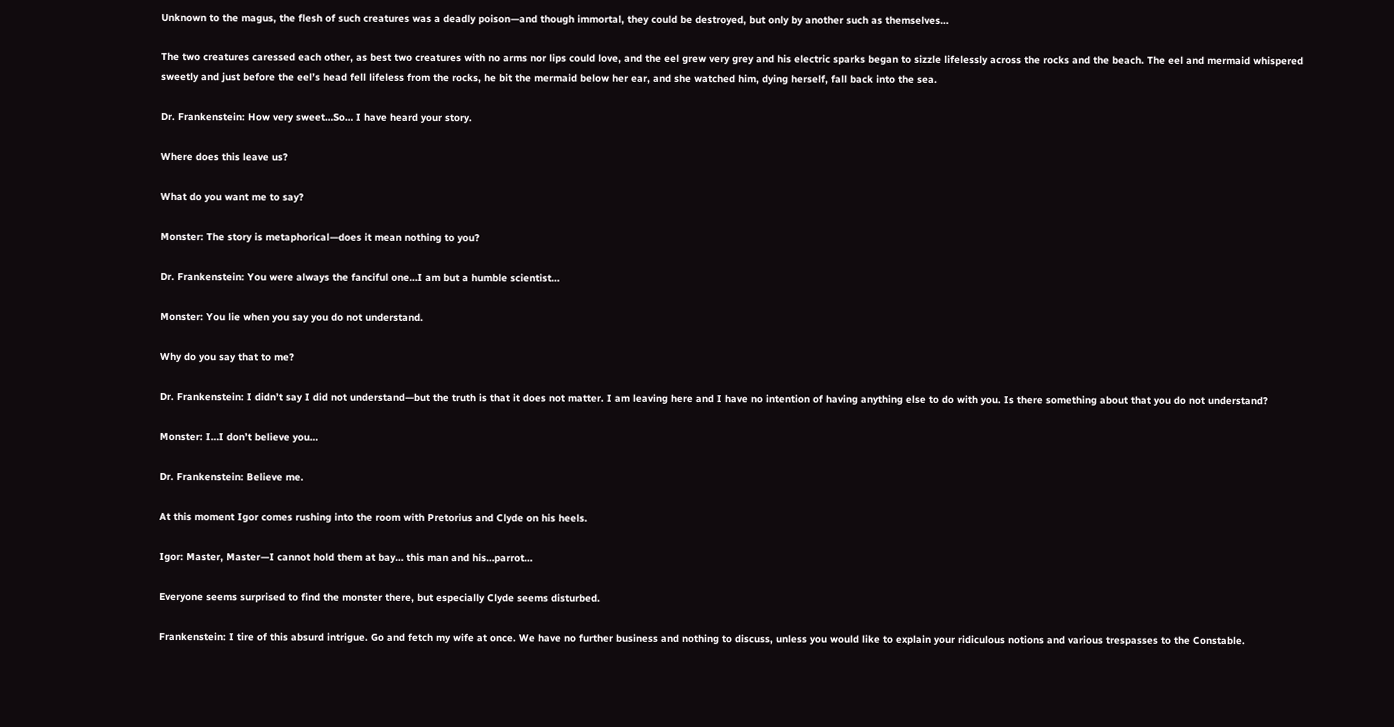Unknown to the magus, the flesh of such creatures was a deadly poison—and though immortal, they could be destroyed, but only by another such as themselves…

The two creatures caressed each other, as best two creatures with no arms nor lips could love, and the eel grew very grey and his electric sparks began to sizzle lifelessly across the rocks and the beach. The eel and mermaid whispered sweetly and just before the eel’s head fell lifeless from the rocks, he bit the mermaid below her ear, and she watched him, dying herself, fall back into the sea.

Dr. Frankenstein: How very sweet…So… I have heard your story.

Where does this leave us?

What do you want me to say?

Monster: The story is metaphorical—does it mean nothing to you?

Dr. Frankenstein: You were always the fanciful one…I am but a humble scientist…

Monster: You lie when you say you do not understand.

Why do you say that to me?

Dr. Frankenstein: I didn’t say I did not understand—but the truth is that it does not matter. I am leaving here and I have no intention of having anything else to do with you. Is there something about that you do not understand?

Monster: I…I don’t believe you…

Dr. Frankenstein: Believe me.

At this moment Igor comes rushing into the room with Pretorius and Clyde on his heels.

Igor: Master, Master—I cannot hold them at bay… this man and his…parrot…

Everyone seems surprised to find the monster there, but especially Clyde seems disturbed.

Frankenstein: I tire of this absurd intrigue. Go and fetch my wife at once. We have no further business and nothing to discuss, unless you would like to explain your ridiculous notions and various trespasses to the Constable.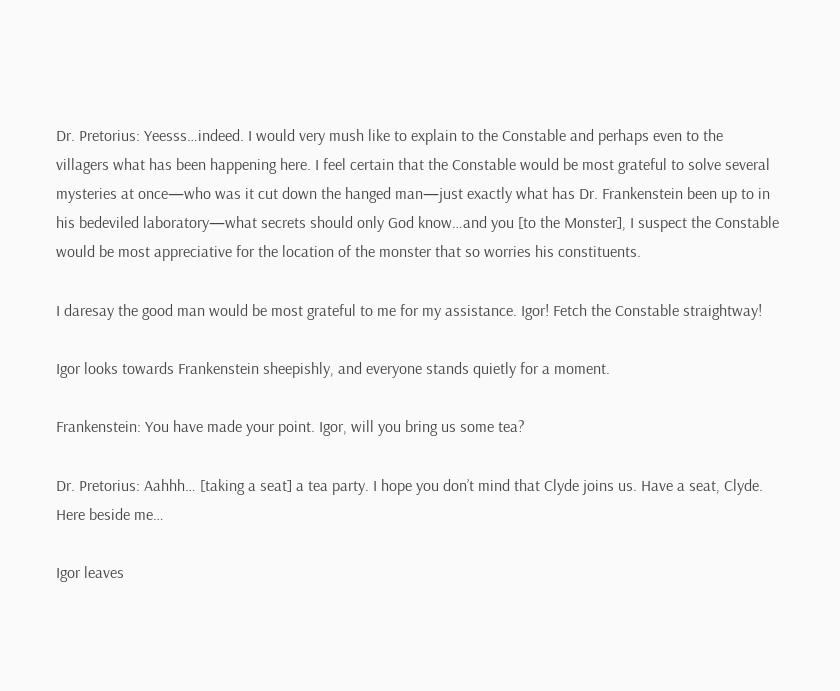Dr. Pretorius: Yeesss…indeed. I would very mush like to explain to the Constable and perhaps even to the villagers what has been happening here. I feel certain that the Constable would be most grateful to solve several mysteries at once—who was it cut down the hanged man—just exactly what has Dr. Frankenstein been up to in his bedeviled laboratory—what secrets should only God know…and you [to the Monster], I suspect the Constable would be most appreciative for the location of the monster that so worries his constituents.

I daresay the good man would be most grateful to me for my assistance. Igor! Fetch the Constable straightway!

Igor looks towards Frankenstein sheepishly, and everyone stands quietly for a moment.

Frankenstein: You have made your point. Igor, will you bring us some tea?

Dr. Pretorius: Aahhh… [taking a seat] a tea party. I hope you don’t mind that Clyde joins us. Have a seat, Clyde. Here beside me…

Igor leaves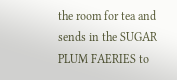the room for tea and sends in the SUGAR PLUM FAERIES to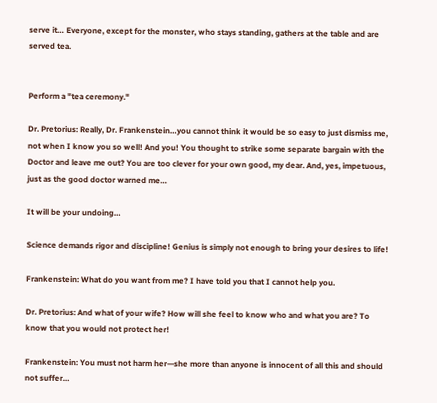serve it… Everyone, except for the monster, who stays standing, gathers at the table and are served tea.


Perform a "tea ceremony."

Dr. Pretorius: Really, Dr. Frankenstein…you cannot think it would be so easy to just dismiss me, not when I know you so well! And you! You thought to strike some separate bargain with the Doctor and leave me out? You are too clever for your own good, my dear. And, yes, impetuous, just as the good doctor warned me…

It will be your undoing…

Science demands rigor and discipline! Genius is simply not enough to bring your desires to life!

Frankenstein: What do you want from me? I have told you that I cannot help you.

Dr. Pretorius: And what of your wife? How will she feel to know who and what you are? To know that you would not protect her!

Frankenstein: You must not harm her—she more than anyone is innocent of all this and should not suffer…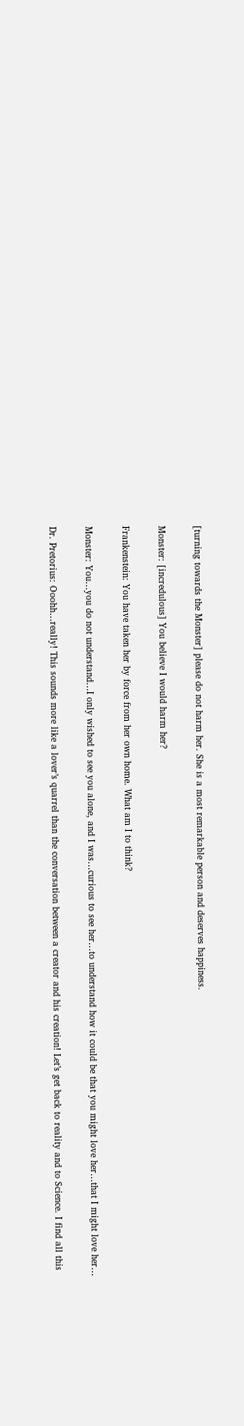[turning towards the Monster] please do not harm her. She is a most remarkable person and deserves happiness.

Monster: [incredulous] You believe I would harm her?

Frankenstein: You have taken her by force from her own home. What am I to think?

Monster: You…you do not understand…I only wished to see you alone, and I was…curious to see her…to understand how it could be that you might love her…that I might love her…

Dr. Pretorius: Ooohh…really! This sounds more like a lover’s quarrel than the conversation between a creator and his creation! Let’s get back to reality and to Science. I find all this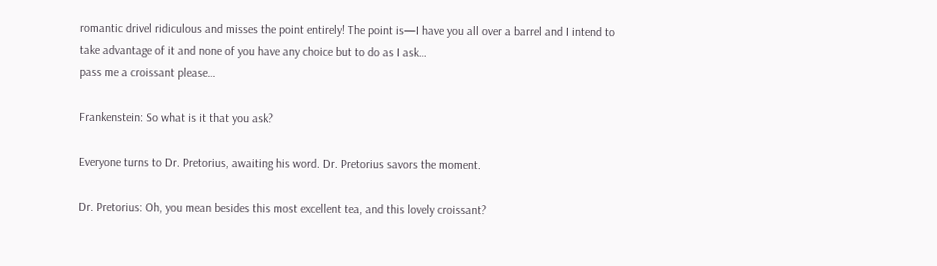romantic drivel ridiculous and misses the point entirely! The point is—I have you all over a barrel and I intend to take advantage of it and none of you have any choice but to do as I ask…
pass me a croissant please…

Frankenstein: So what is it that you ask?

Everyone turns to Dr. Pretorius, awaiting his word. Dr. Pretorius savors the moment.

Dr. Pretorius: Oh, you mean besides this most excellent tea, and this lovely croissant?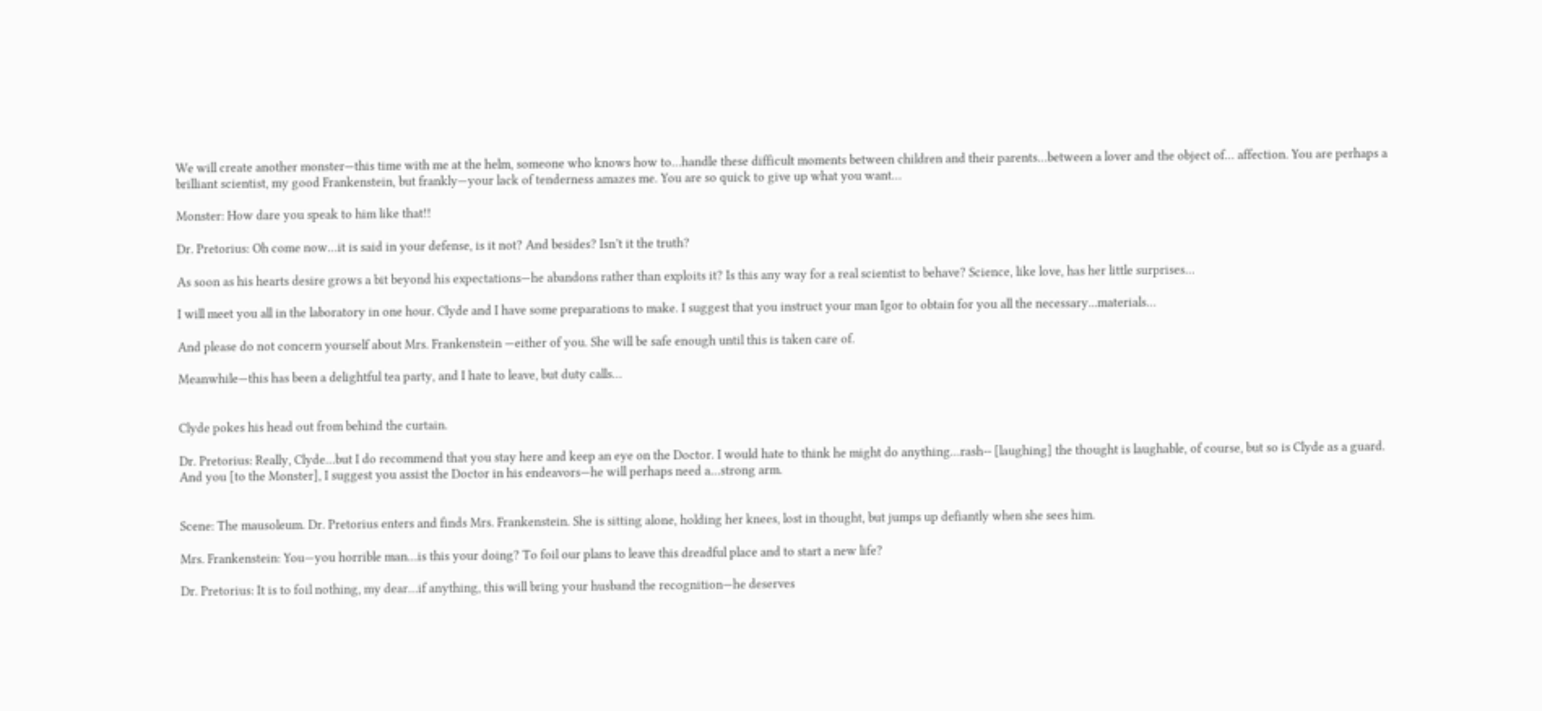We will create another monster—this time with me at the helm, someone who knows how to…handle these difficult moments between children and their parents…between a lover and the object of… affection. You are perhaps a brilliant scientist, my good Frankenstein, but frankly—your lack of tenderness amazes me. You are so quick to give up what you want…

Monster: How dare you speak to him like that!!

Dr. Pretorius: Oh come now…it is said in your defense, is it not? And besides? Isn’t it the truth?

As soon as his hearts desire grows a bit beyond his expectations—he abandons rather than exploits it? Is this any way for a real scientist to behave? Science, like love, has her little surprises…

I will meet you all in the laboratory in one hour. Clyde and I have some preparations to make. I suggest that you instruct your man Igor to obtain for you all the necessary...materials…

And please do not concern yourself about Mrs. Frankenstein —either of you. She will be safe enough until this is taken care of.

Meanwhile—this has been a delightful tea party, and I hate to leave, but duty calls…


Clyde pokes his head out from behind the curtain.

Dr. Pretorius: Really, Clyde…but I do recommend that you stay here and keep an eye on the Doctor. I would hate to think he might do anything…rash-- [laughing] the thought is laughable, of course, but so is Clyde as a guard. And you [to the Monster], I suggest you assist the Doctor in his endeavors—he will perhaps need a…strong arm.


Scene: The mausoleum. Dr. Pretorius enters and finds Mrs. Frankenstein. She is sitting alone, holding her knees, lost in thought, but jumps up defiantly when she sees him.

Mrs. Frankenstein: You—you horrible man…is this your doing? To foil our plans to leave this dreadful place and to start a new life?

Dr. Pretorius: It is to foil nothing, my dear…if anything, this will bring your husband the recognition—he deserves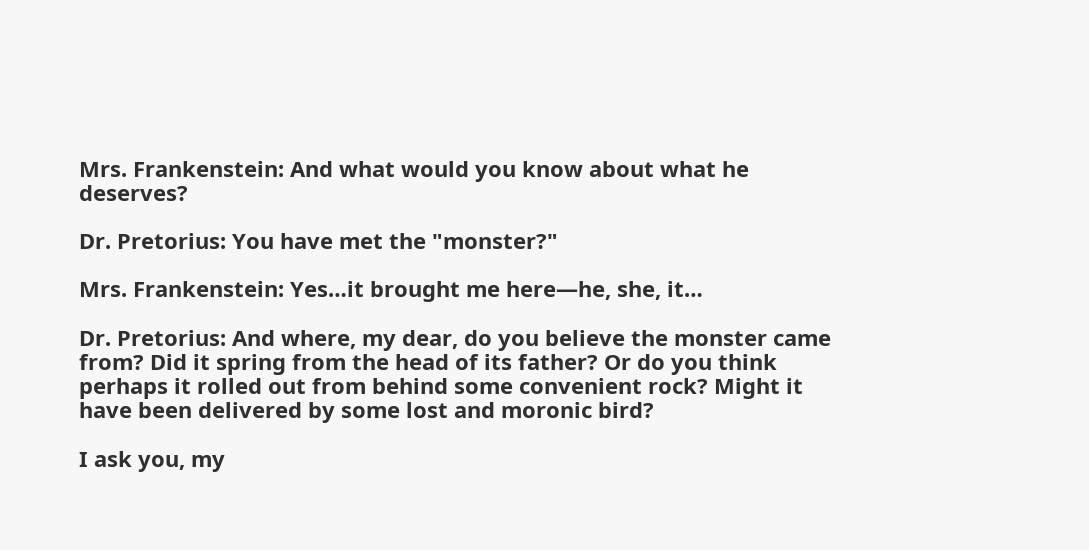Mrs. Frankenstein: And what would you know about what he deserves?

Dr. Pretorius: You have met the "monster?"

Mrs. Frankenstein: Yes…it brought me here—he, she, it…

Dr. Pretorius: And where, my dear, do you believe the monster came from? Did it spring from the head of its father? Or do you think perhaps it rolled out from behind some convenient rock? Might it have been delivered by some lost and moronic bird?

I ask you, my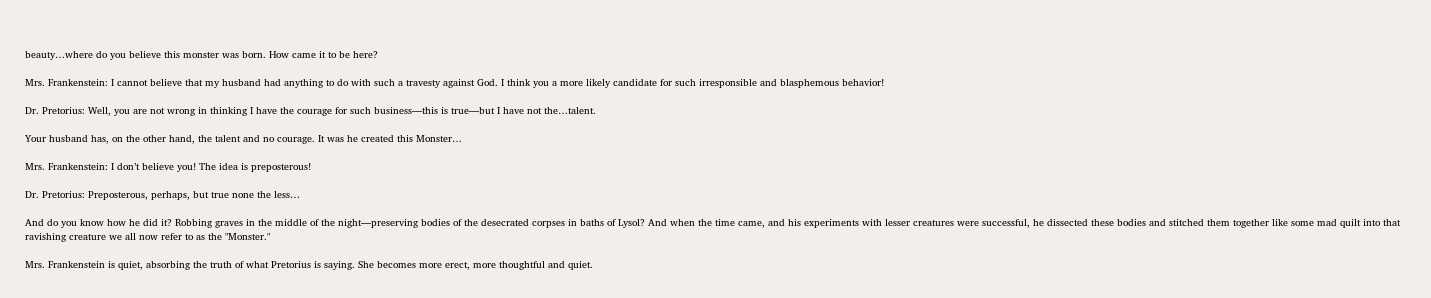beauty…where do you believe this monster was born. How came it to be here?

Mrs. Frankenstein: I cannot believe that my husband had anything to do with such a travesty against God. I think you a more likely candidate for such irresponsible and blasphemous behavior!

Dr. Pretorius: Well, you are not wrong in thinking I have the courage for such business—this is true—but I have not the…talent.

Your husband has, on the other hand, the talent and no courage. It was he created this Monster…

Mrs. Frankenstein: I don’t believe you! The idea is preposterous!

Dr. Pretorius: Preposterous, perhaps, but true none the less…

And do you know how he did it? Robbing graves in the middle of the night—preserving bodies of the desecrated corpses in baths of Lysol? And when the time came, and his experiments with lesser creatures were successful, he dissected these bodies and stitched them together like some mad quilt into that ravishing creature we all now refer to as the "Monster."

Mrs. Frankenstein is quiet, absorbing the truth of what Pretorius is saying. She becomes more erect, more thoughtful and quiet.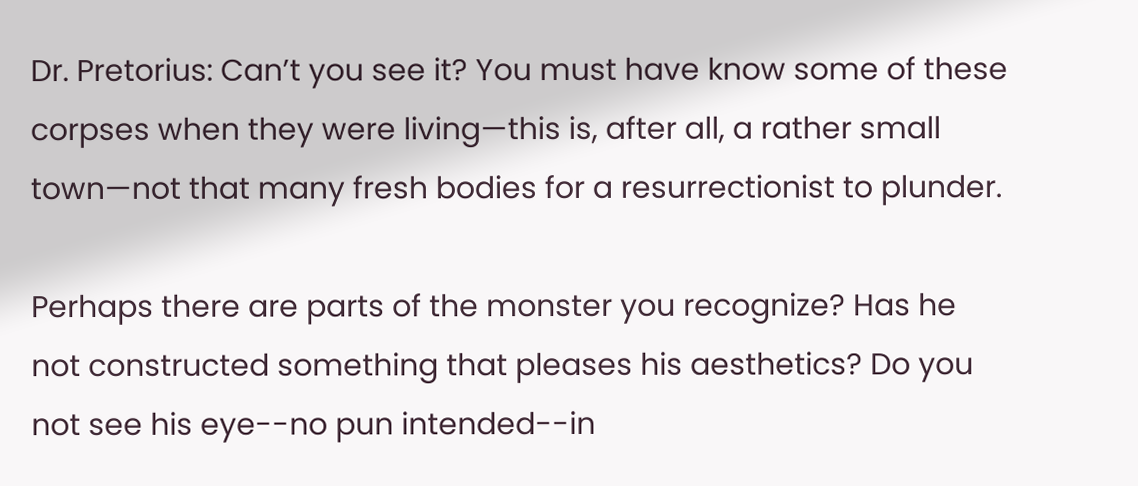Dr. Pretorius: Can’t you see it? You must have know some of these corpses when they were living—this is, after all, a rather small town—not that many fresh bodies for a resurrectionist to plunder.

Perhaps there are parts of the monster you recognize? Has he not constructed something that pleases his aesthetics? Do you not see his eye--no pun intended--in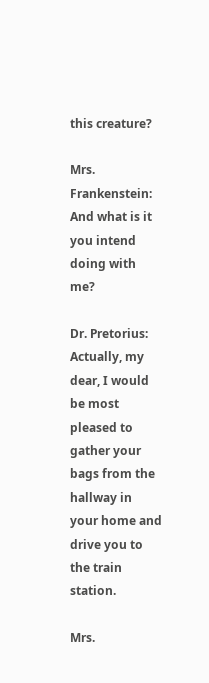this creature?

Mrs. Frankenstein: And what is it you intend doing with me?

Dr. Pretorius: Actually, my dear, I would be most pleased to gather your bags from the hallway in your home and drive you to the train station.

Mrs.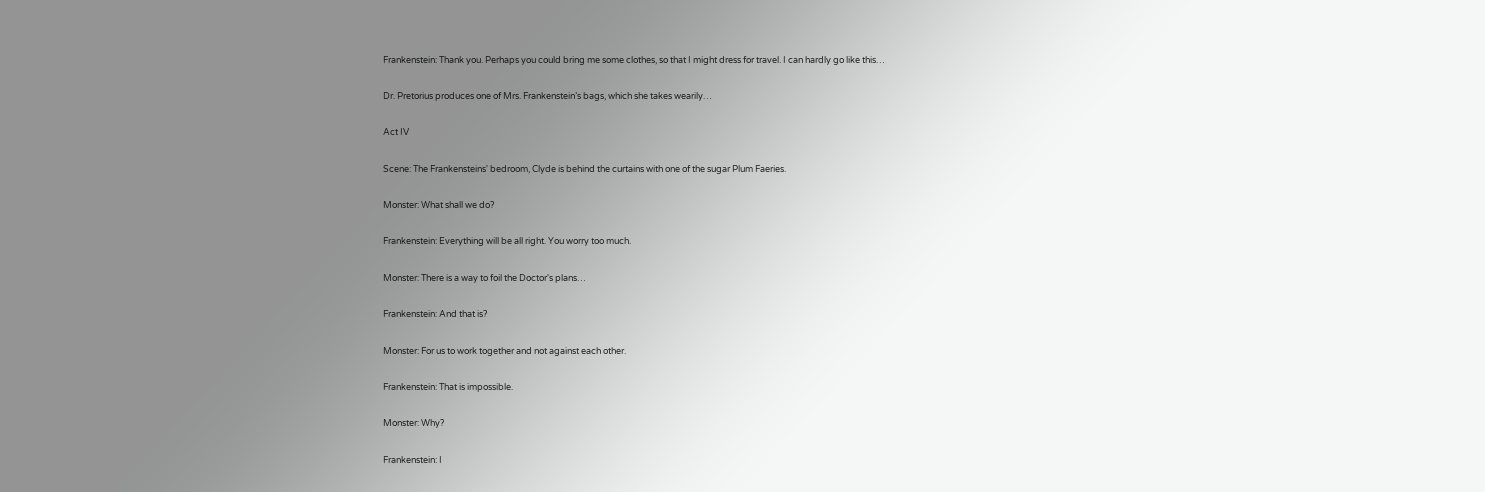Frankenstein: Thank you. Perhaps you could bring me some clothes, so that I might dress for travel. I can hardly go like this…

Dr. Pretorius produces one of Mrs. Frankenstein’s bags, which she takes wearily…

Act IV

Scene: The Frankensteins' bedroom, Clyde is behind the curtains with one of the sugar Plum Faeries.

Monster: What shall we do?

Frankenstein: Everything will be all right. You worry too much.

Monster: There is a way to foil the Doctor's plans…

Frankenstein: And that is?

Monster: For us to work together and not against each other.

Frankenstein: That is impossible.

Monster: Why?

Frankenstein: I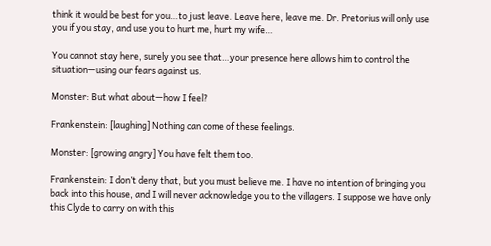think it would be best for you…to just leave. Leave here, leave me. Dr. Pretorius will only use you if you stay, and use you to hurt me, hurt my wife…

You cannot stay here, surely you see that…your presence here allows him to control the situation—using our fears against us.

Monster: But what about—how I feel?

Frankenstein: [laughing] Nothing can come of these feelings.

Monster: [growing angry] You have felt them too.

Frankenstein: I don’t deny that, but you must believe me. I have no intention of bringing you back into this house, and I will never acknowledge you to the villagers. I suppose we have only this Clyde to carry on with this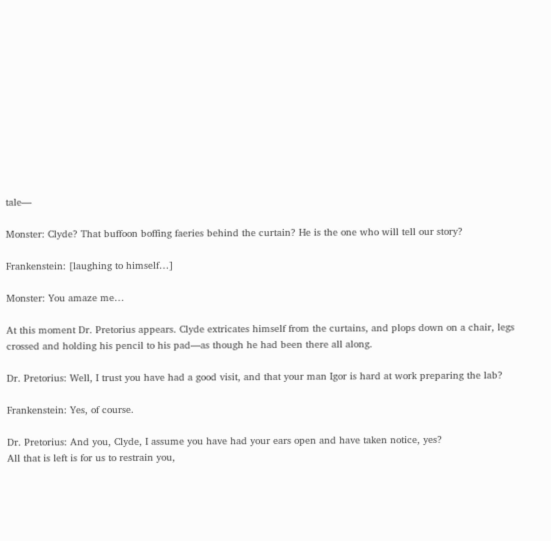tale—

Monster: Clyde? That buffoon boffing faeries behind the curtain? He is the one who will tell our story?

Frankenstein: [laughing to himself…]

Monster: You amaze me…

At this moment Dr. Pretorius appears. Clyde extricates himself from the curtains, and plops down on a chair, legs crossed and holding his pencil to his pad—as though he had been there all along.

Dr. Pretorius: Well, I trust you have had a good visit, and that your man Igor is hard at work preparing the lab?

Frankenstein: Yes, of course.

Dr. Pretorius: And you, Clyde, I assume you have had your ears open and have taken notice, yes?
All that is left is for us to restrain you,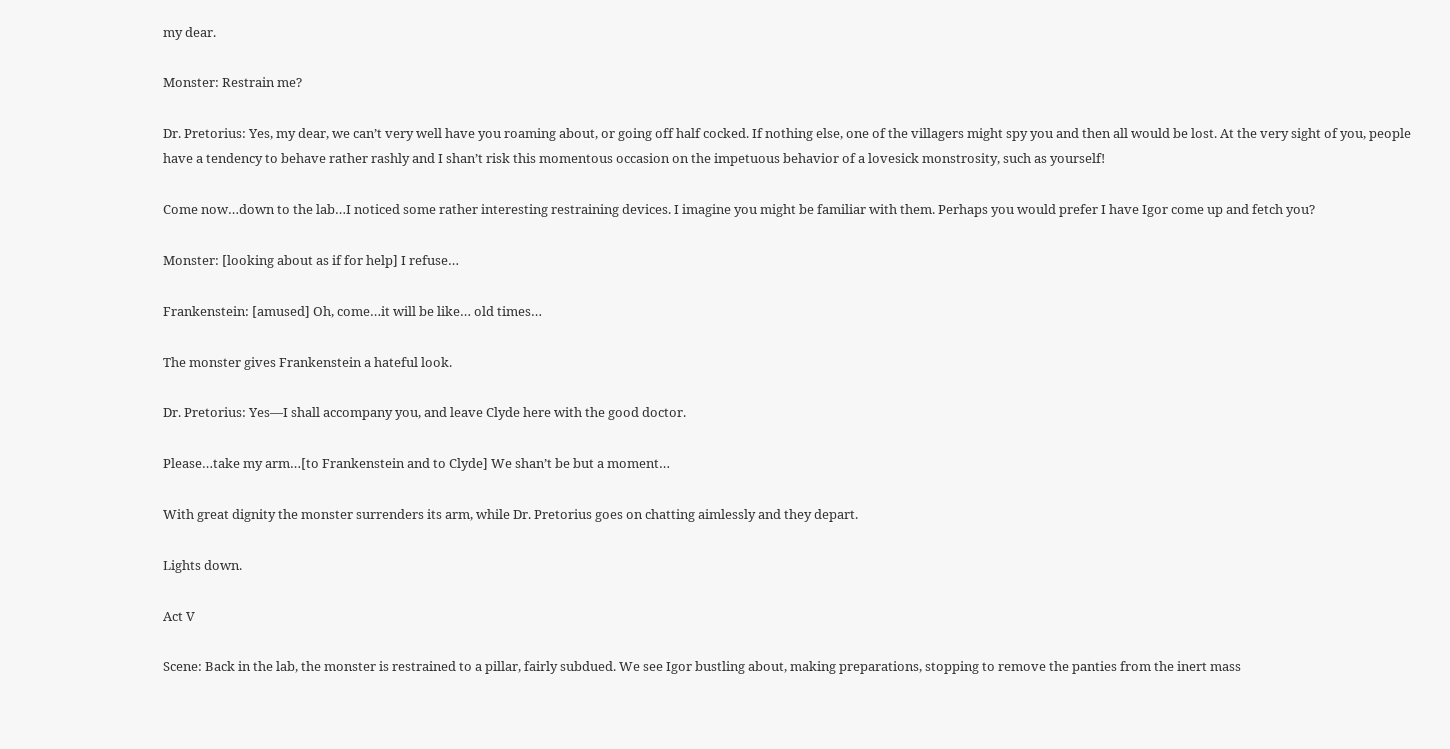my dear.

Monster: Restrain me?

Dr. Pretorius: Yes, my dear, we can’t very well have you roaming about, or going off half cocked. If nothing else, one of the villagers might spy you and then all would be lost. At the very sight of you, people have a tendency to behave rather rashly and I shan’t risk this momentous occasion on the impetuous behavior of a lovesick monstrosity, such as yourself!

Come now…down to the lab…I noticed some rather interesting restraining devices. I imagine you might be familiar with them. Perhaps you would prefer I have Igor come up and fetch you?

Monster: [looking about as if for help] I refuse…

Frankenstein: [amused] Oh, come…it will be like… old times…

The monster gives Frankenstein a hateful look.

Dr. Pretorius: Yes—I shall accompany you, and leave Clyde here with the good doctor.

Please…take my arm…[to Frankenstein and to Clyde] We shan’t be but a moment…

With great dignity the monster surrenders its arm, while Dr. Pretorius goes on chatting aimlessly and they depart.

Lights down.

Act V

Scene: Back in the lab, the monster is restrained to a pillar, fairly subdued. We see Igor bustling about, making preparations, stopping to remove the panties from the inert mass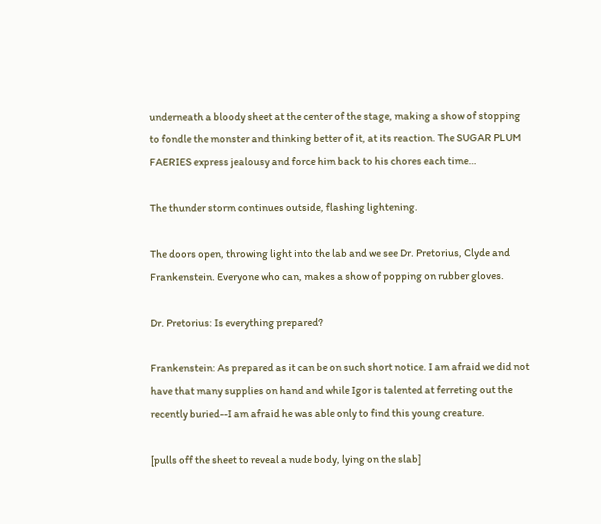underneath a bloody sheet at the center of the stage, making a show of stopping to fondle the monster and thinking better of it, at its reaction. The SUGAR PLUM FAERIES express jealousy and force him back to his chores each time…

The thunder storm continues outside, flashing lightening.

The doors open, throwing light into the lab and we see Dr. Pretorius, Clyde and Frankenstein. Everyone who can, makes a show of popping on rubber gloves.

Dr. Pretorius: Is everything prepared?

Frankenstein: As prepared as it can be on such short notice. I am afraid we did not have that many supplies on hand and while Igor is talented at ferreting out the recently buried--I am afraid he was able only to find this young creature.

[pulls off the sheet to reveal a nude body, lying on the slab]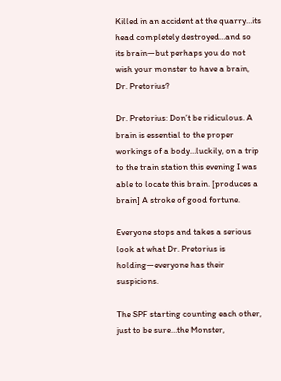Killed in an accident at the quarry…its head completely destroyed…and so its brain—but perhaps you do not wish your monster to have a brain, Dr. Pretorius?

Dr. Pretorius: Don’t be ridiculous. A brain is essential to the proper workings of a body…luckily, on a trip to the train station this evening I was able to locate this brain. [produces a brain] A stroke of good fortune.

Everyone stops and takes a serious look at what Dr. Pretorius is holding—everyone has their suspicions.

The SPF starting counting each other, just to be sure…the Monster,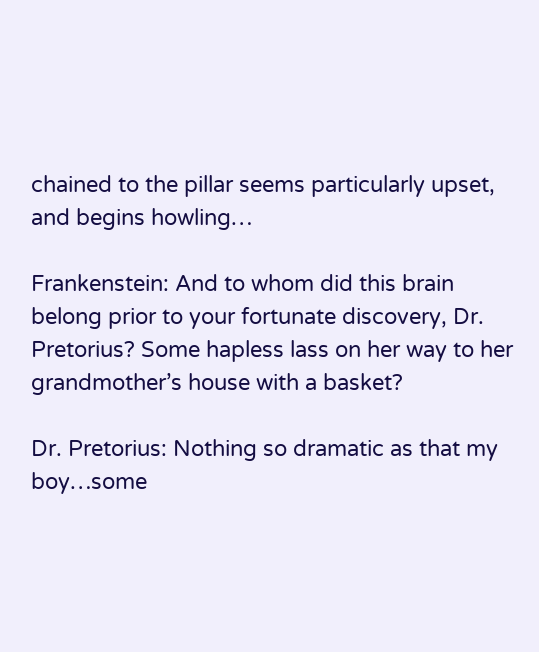chained to the pillar seems particularly upset, and begins howling…

Frankenstein: And to whom did this brain belong prior to your fortunate discovery, Dr. Pretorius? Some hapless lass on her way to her grandmother’s house with a basket?

Dr. Pretorius: Nothing so dramatic as that my boy…some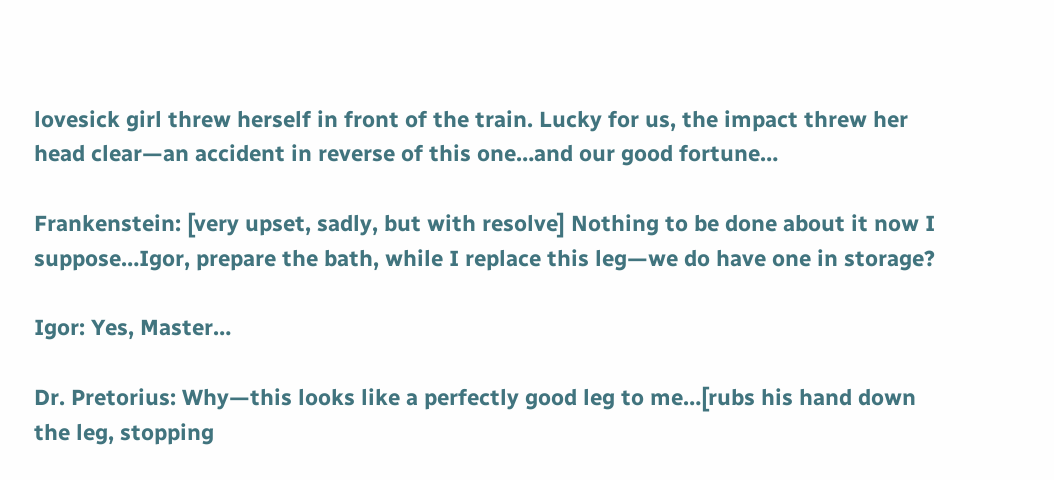lovesick girl threw herself in front of the train. Lucky for us, the impact threw her head clear—an accident in reverse of this one…and our good fortune…

Frankenstein: [very upset, sadly, but with resolve] Nothing to be done about it now I suppose…Igor, prepare the bath, while I replace this leg—we do have one in storage?

Igor: Yes, Master…

Dr. Pretorius: Why—this looks like a perfectly good leg to me…[rubs his hand down the leg, stopping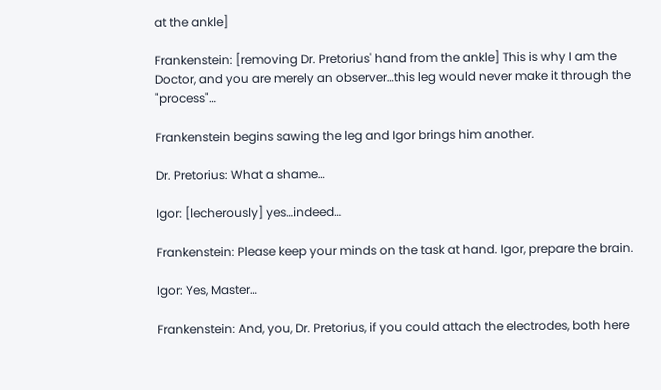at the ankle]

Frankenstein: [removing Dr. Pretorius' hand from the ankle] This is why I am the Doctor, and you are merely an observer…this leg would never make it through the "process"…

Frankenstein begins sawing the leg and Igor brings him another.

Dr. Pretorius: What a shame…

Igor: [lecherously] yes…indeed…

Frankenstein: Please keep your minds on the task at hand. Igor, prepare the brain.

Igor: Yes, Master…

Frankenstein: And, you, Dr. Pretorius, if you could attach the electrodes, both here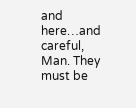and here…and careful, Man. They must be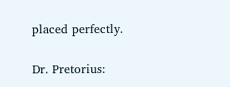placed perfectly.

Dr. Pretorius: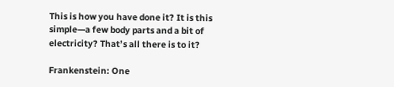This is how you have done it? It is this simple—a few body parts and a bit of electricity? That’s all there is to it?

Frankenstein: One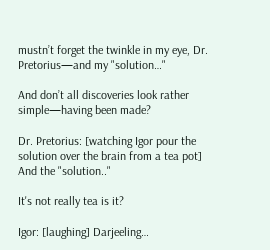mustn’t forget the twinkle in my eye, Dr. Pretorius—and my "solution…"

And don’t all discoveries look rather simple—having been made?

Dr. Pretorius: [watching Igor pour the solution over the brain from a tea pot] And the "solution.."

It's not really tea is it?

Igor: [laughing] Darjeeling…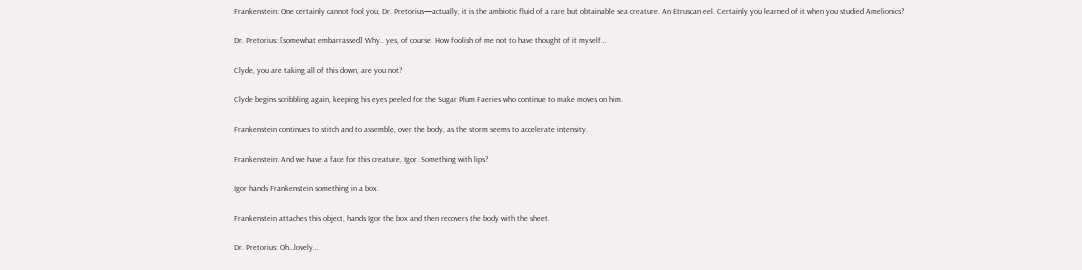Frankenstein: One certainly cannot fool you, Dr. Pretorius—actually, it is the ambiotic fluid of a rare but obtainable sea creature. An Etruscan eel. Certainly you learned of it when you studied Amelionics?

Dr. Pretorius: [somewhat embarrassed] Why.. yes, of course. How foolish of me not to have thought of it myself…

Clyde, you are taking all of this down, are you not?

Clyde begins scribbling again, keeping his eyes peeled for the Sugar Plum Faeries who continue to make moves on him.

Frankenstein continues to stitch and to assemble, over the body, as the storm seems to accelerate intensity.

Frankenstein: And we have a face for this creature, Igor. Something with lips?

Igor hands Frankenstein something in a box.

Frankenstein attaches this object, hands Igor the box and then recovers the body with the sheet.

Dr. Pretorius: Oh…lovely…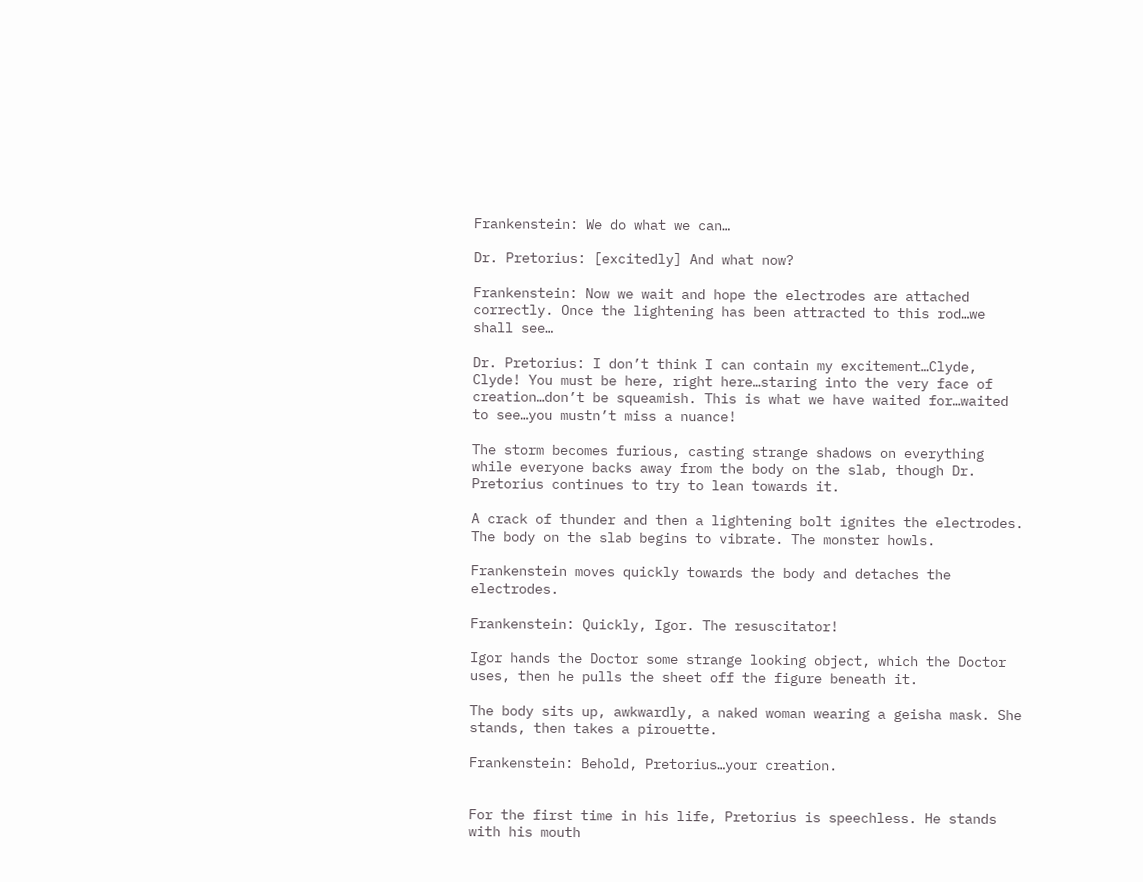Frankenstein: We do what we can…

Dr. Pretorius: [excitedly] And what now?

Frankenstein: Now we wait and hope the electrodes are attached correctly. Once the lightening has been attracted to this rod…we shall see…

Dr. Pretorius: I don’t think I can contain my excitement…Clyde, Clyde! You must be here, right here…staring into the very face of creation…don’t be squeamish. This is what we have waited for…waited to see…you mustn’t miss a nuance!

The storm becomes furious, casting strange shadows on everything while everyone backs away from the body on the slab, though Dr. Pretorius continues to try to lean towards it.

A crack of thunder and then a lightening bolt ignites the electrodes. The body on the slab begins to vibrate. The monster howls.

Frankenstein moves quickly towards the body and detaches the electrodes.

Frankenstein: Quickly, Igor. The resuscitator!

Igor hands the Doctor some strange looking object, which the Doctor uses, then he pulls the sheet off the figure beneath it.

The body sits up, awkwardly, a naked woman wearing a geisha mask. She stands, then takes a pirouette.

Frankenstein: Behold, Pretorius…your creation.


For the first time in his life, Pretorius is speechless. He stands with his mouth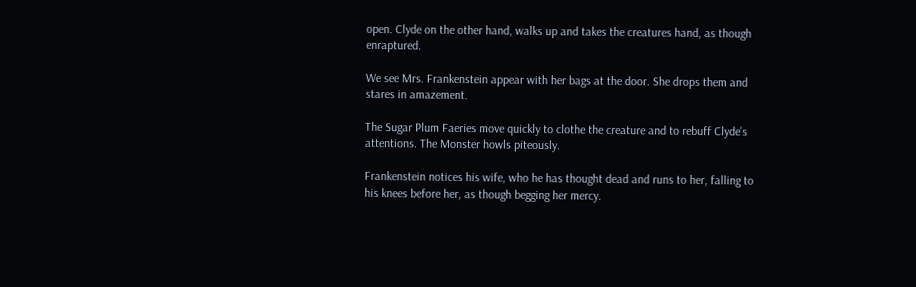open. Clyde on the other hand, walks up and takes the creatures hand, as though enraptured.

We see Mrs. Frankenstein appear with her bags at the door. She drops them and stares in amazement.

The Sugar Plum Faeries move quickly to clothe the creature and to rebuff Clyde’s attentions. The Monster howls piteously.

Frankenstein notices his wife, who he has thought dead and runs to her, falling to his knees before her, as though begging her mercy.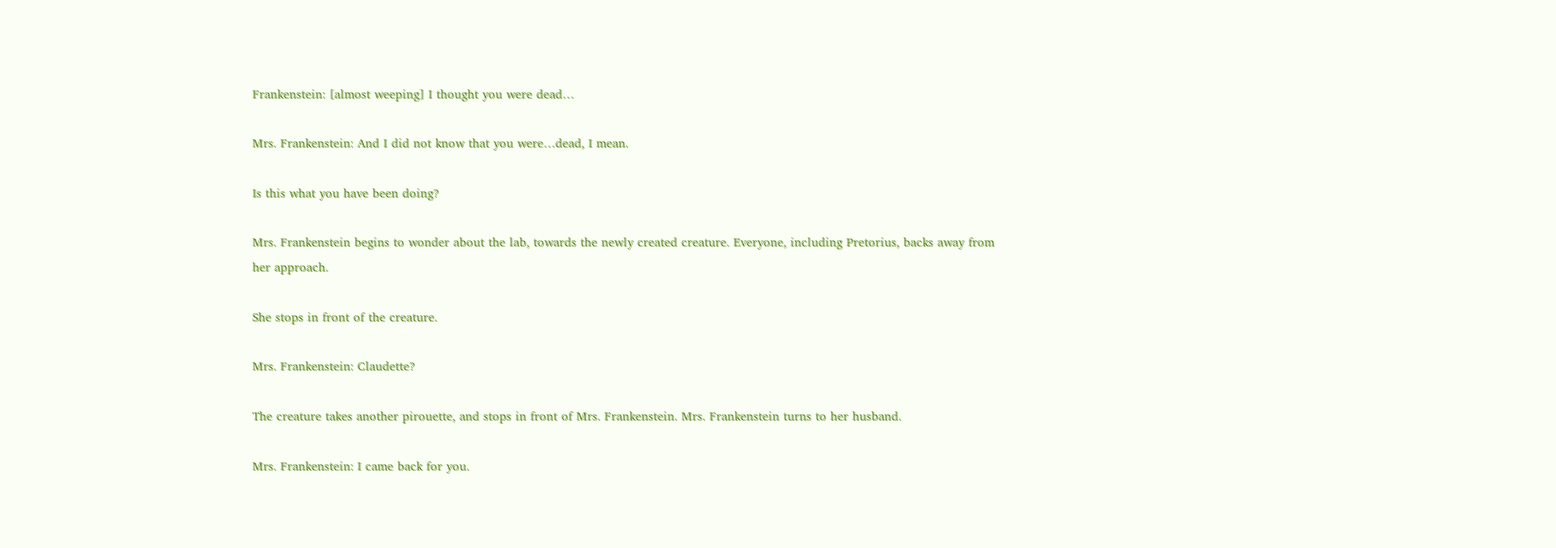Frankenstein: [almost weeping] I thought you were dead…

Mrs. Frankenstein: And I did not know that you were…dead, I mean.

Is this what you have been doing?

Mrs. Frankenstein begins to wonder about the lab, towards the newly created creature. Everyone, including Pretorius, backs away from her approach.

She stops in front of the creature.

Mrs. Frankenstein: Claudette?

The creature takes another pirouette, and stops in front of Mrs. Frankenstein. Mrs. Frankenstein turns to her husband.

Mrs. Frankenstein: I came back for you.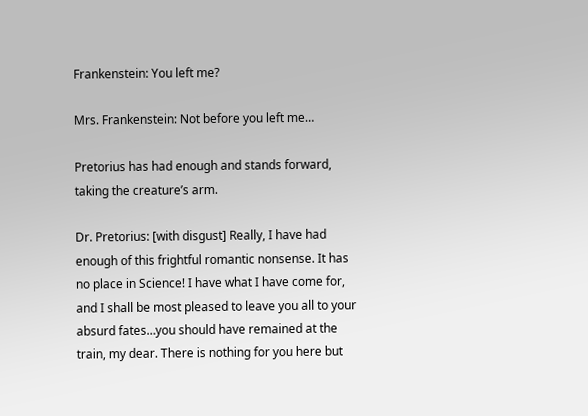Frankenstein: You left me?

Mrs. Frankenstein: Not before you left me…

Pretorius has had enough and stands forward, taking the creature’s arm.

Dr. Pretorius: [with disgust] Really, I have had enough of this frightful romantic nonsense. It has no place in Science! I have what I have come for, and I shall be most pleased to leave you all to your absurd fates…you should have remained at the train, my dear. There is nothing for you here but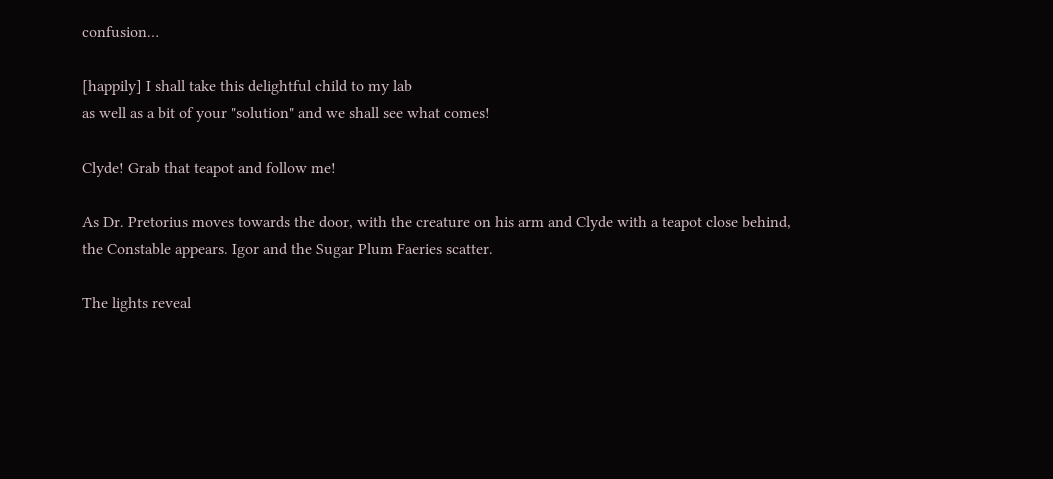confusion…

[happily] I shall take this delightful child to my lab
as well as a bit of your "solution" and we shall see what comes!

Clyde! Grab that teapot and follow me!

As Dr. Pretorius moves towards the door, with the creature on his arm and Clyde with a teapot close behind, the Constable appears. Igor and the Sugar Plum Faeries scatter.

The lights reveal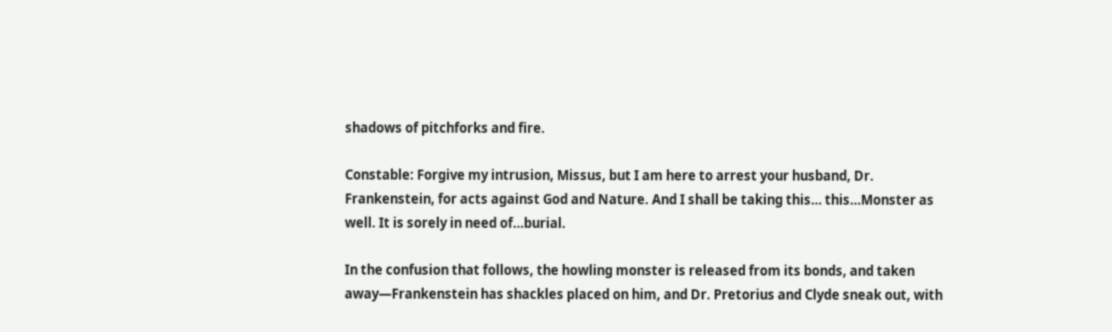shadows of pitchforks and fire.

Constable: Forgive my intrusion, Missus, but I am here to arrest your husband, Dr. Frankenstein, for acts against God and Nature. And I shall be taking this… this…Monster as well. It is sorely in need of…burial.

In the confusion that follows, the howling monster is released from its bonds, and taken away—Frankenstein has shackles placed on him, and Dr. Pretorius and Clyde sneak out, with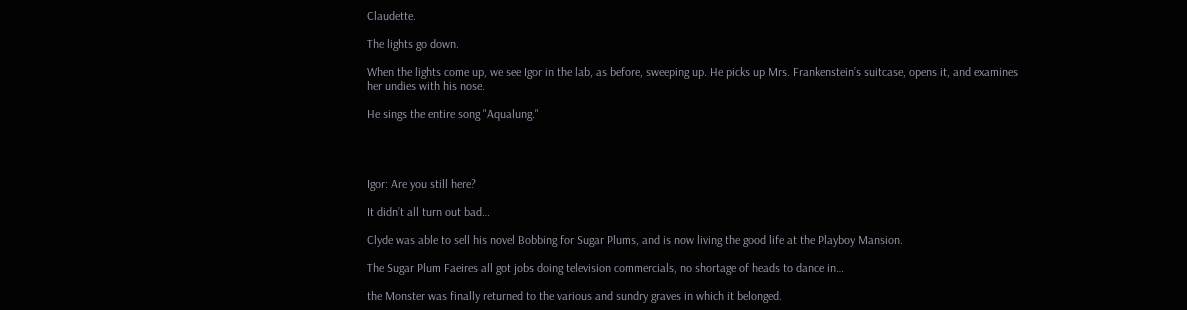Claudette.

The lights go down.

When the lights come up, we see Igor in the lab, as before, sweeping up. He picks up Mrs. Frankenstein’s suitcase, opens it, and examines her undies with his nose.

He sings the entire song "Aqualung."




Igor: Are you still here?

It didn’t all turn out bad…

Clyde was able to sell his novel Bobbing for Sugar Plums, and is now living the good life at the Playboy Mansion.

The Sugar Plum Faeires all got jobs doing television commercials, no shortage of heads to dance in…

the Monster was finally returned to the various and sundry graves in which it belonged.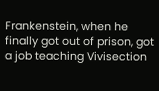Frankenstein, when he finally got out of prison, got a job teaching Vivisection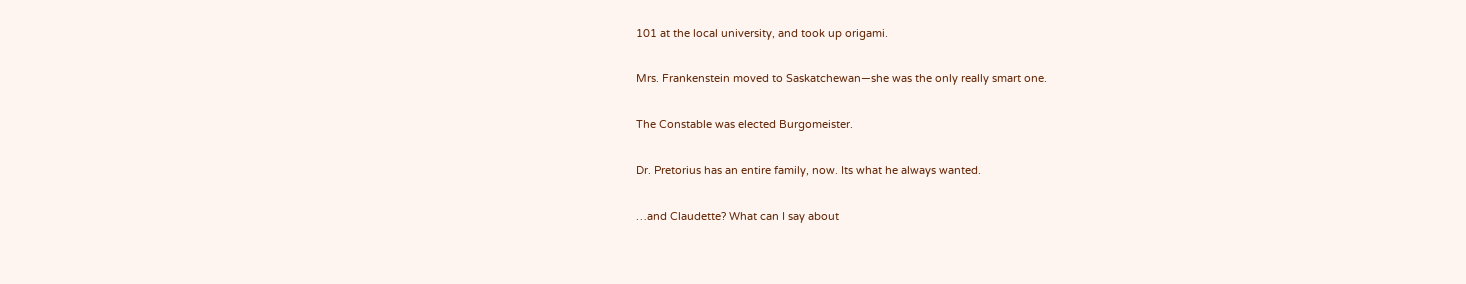101 at the local university, and took up origami.

Mrs. Frankenstein moved to Saskatchewan—she was the only really smart one.

The Constable was elected Burgomeister.

Dr. Pretorius has an entire family, now. Its what he always wanted.

…and Claudette? What can I say about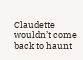Claudette wouldn’t come back to haunt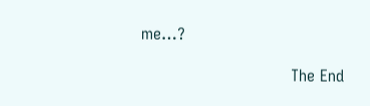me…?

                              The End